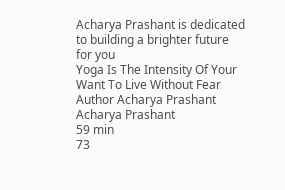Acharya Prashant is dedicated to building a brighter future for you
Yoga Is The Intensity Of Your Want To Live Without Fear
Author Acharya Prashant
Acharya Prashant
59 min
73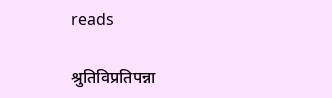reads

श्रुतिविप्रतिपन्ना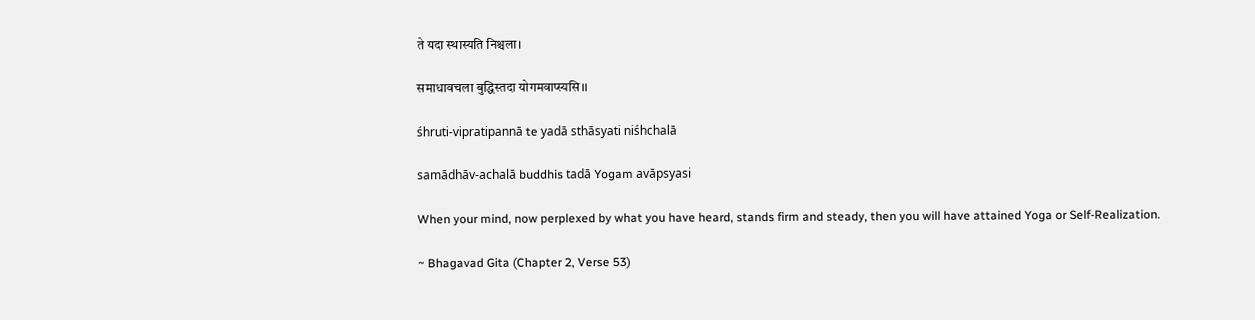ते यदा स्थास्यति निश्चला।

समाधावचला बुद्धिस्तदा योगमवाप्स्यसि।।

śhruti-vipratipannā te yadā sthāsyati niśhchalā

samādhāv-achalā buddhis tadā Yogam avāpsyasi

When your mind, now perplexed by what you have heard, stands firm and steady, then you will have attained Yoga or Self-Realization.

~ Bhagavad Gita (Chapter 2, Verse 53)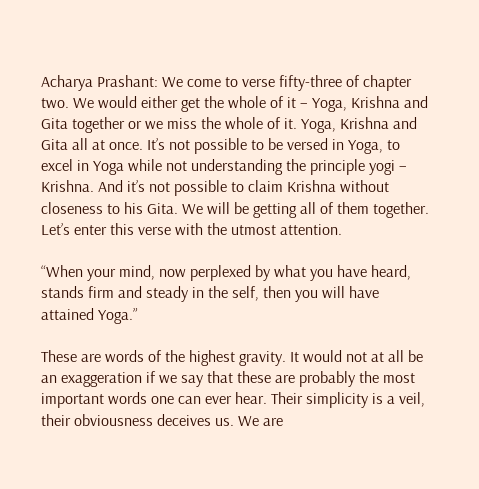Acharya Prashant: We come to verse fifty-three of chapter two. We would either get the whole of it – Yoga, Krishna and Gita together or we miss the whole of it. Yoga, Krishna and Gita all at once. It’s not possible to be versed in Yoga, to excel in Yoga while not understanding the principle yogi – Krishna. And it’s not possible to claim Krishna without closeness to his Gita. We will be getting all of them together. Let’s enter this verse with the utmost attention.

“When your mind, now perplexed by what you have heard, stands firm and steady in the self, then you will have attained Yoga.”

These are words of the highest gravity. It would not at all be an exaggeration if we say that these are probably the most important words one can ever hear. Their simplicity is a veil, their obviousness deceives us. We are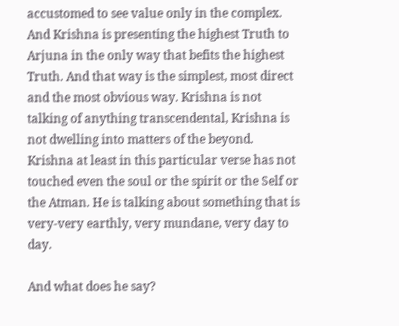accustomed to see value only in the complex. And Krishna is presenting the highest Truth to Arjuna in the only way that befits the highest Truth. And that way is the simplest, most direct and the most obvious way. Krishna is not talking of anything transcendental, Krishna is not dwelling into matters of the beyond. Krishna at least in this particular verse has not touched even the soul or the spirit or the Self or the Atman. He is talking about something that is very-very earthly, very mundane, very day to day.

And what does he say?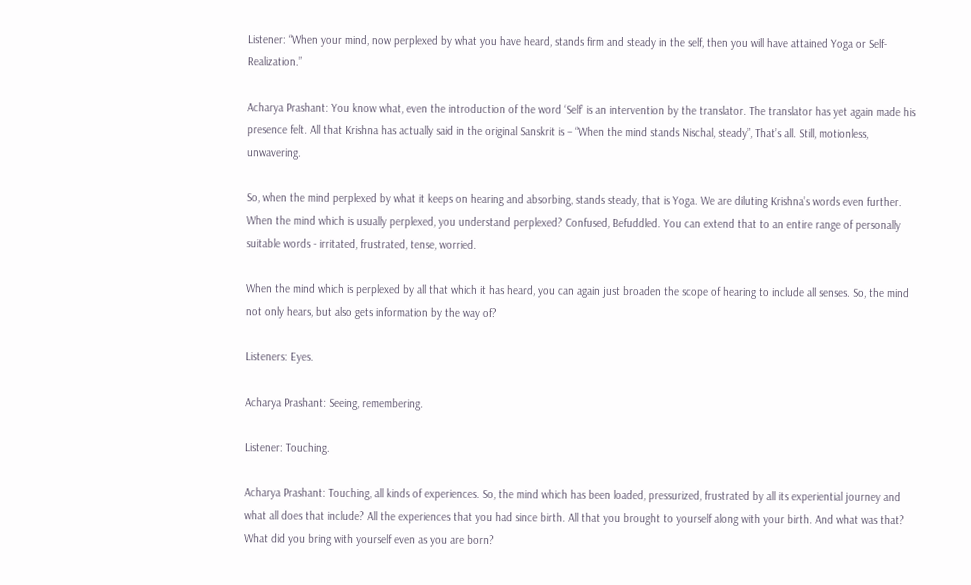Listener: “When your mind, now perplexed by what you have heard, stands firm and steady in the self, then you will have attained Yoga or Self-Realization.”

Acharya Prashant: You know what, even the introduction of the word ‘Self’ is an intervention by the translator. The translator has yet again made his presence felt. All that Krishna has actually said in the original Sanskrit is – “When the mind stands Nischal, steady”, That’s all. Still, motionless, unwavering.

So, when the mind perplexed by what it keeps on hearing and absorbing, stands steady, that is Yoga. We are diluting Krishna’s words even further. When the mind which is usually perplexed, you understand perplexed? Confused, Befuddled. You can extend that to an entire range of personally suitable words - irritated, frustrated, tense, worried.

When the mind which is perplexed by all that which it has heard, you can again just broaden the scope of hearing to include all senses. So, the mind not only hears, but also gets information by the way of?

Listeners: Eyes.

Acharya Prashant: Seeing, remembering.

Listener: Touching.

Acharya Prashant: Touching, all kinds of experiences. So, the mind which has been loaded, pressurized, frustrated by all its experiential journey and what all does that include? All the experiences that you had since birth. All that you brought to yourself along with your birth. And what was that? What did you bring with yourself even as you are born?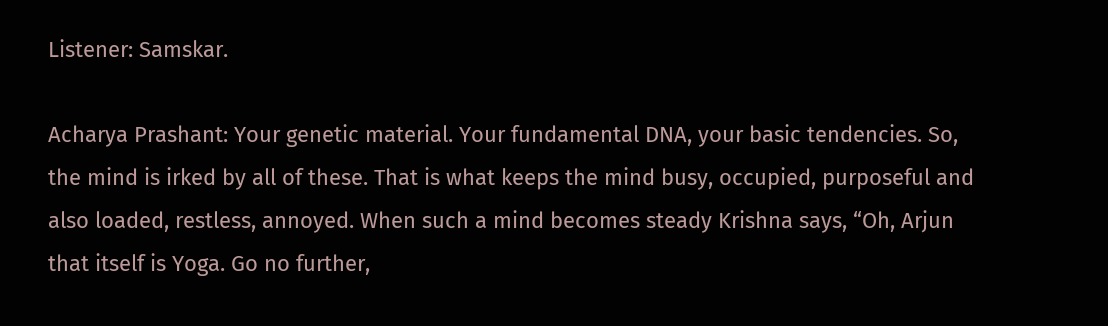Listener: Samskar.

Acharya Prashant: Your genetic material. Your fundamental DNA, your basic tendencies. So, the mind is irked by all of these. That is what keeps the mind busy, occupied, purposeful and also loaded, restless, annoyed. When such a mind becomes steady Krishna says, “Oh, Arjun that itself is Yoga. Go no further,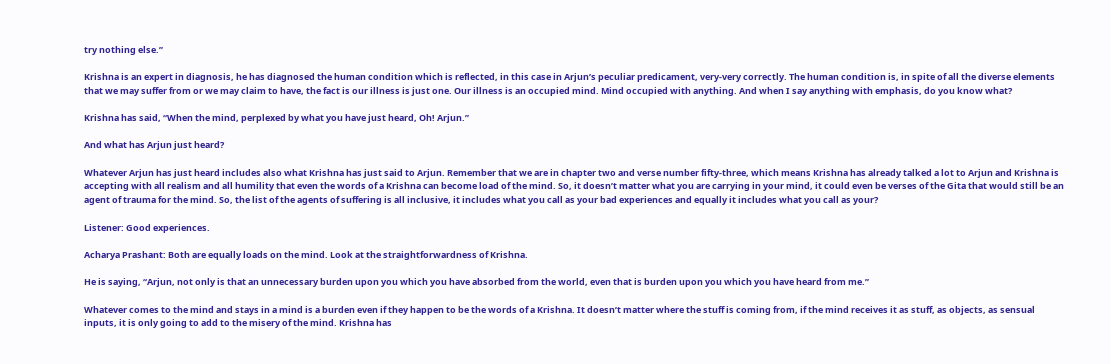try nothing else.”

Krishna is an expert in diagnosis, he has diagnosed the human condition which is reflected, in this case in Arjun’s peculiar predicament, very-very correctly. The human condition is, in spite of all the diverse elements that we may suffer from or we may claim to have, the fact is our illness is just one. Our illness is an occupied mind. Mind occupied with anything. And when I say anything with emphasis, do you know what?

Krishna has said, “When the mind, perplexed by what you have just heard, Oh! Arjun.”

And what has Arjun just heard?

Whatever Arjun has just heard includes also what Krishna has just said to Arjun. Remember that we are in chapter two and verse number fifty-three, which means Krishna has already talked a lot to Arjun and Krishna is accepting with all realism and all humility that even the words of a Krishna can become load of the mind. So, it doesn’t matter what you are carrying in your mind, it could even be verses of the Gita that would still be an agent of trauma for the mind. So, the list of the agents of suffering is all inclusive, it includes what you call as your bad experiences and equally it includes what you call as your?

Listener: Good experiences.

Acharya Prashant: Both are equally loads on the mind. Look at the straightforwardness of Krishna.

He is saying, “Arjun, not only is that an unnecessary burden upon you which you have absorbed from the world, even that is burden upon you which you have heard from me.”

Whatever comes to the mind and stays in a mind is a burden even if they happen to be the words of a Krishna. It doesn’t matter where the stuff is coming from, if the mind receives it as stuff, as objects, as sensual inputs, it is only going to add to the misery of the mind. Krishna has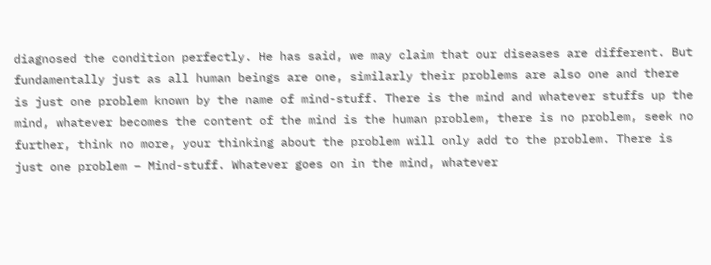diagnosed the condition perfectly. He has said, we may claim that our diseases are different. But fundamentally just as all human beings are one, similarly their problems are also one and there is just one problem known by the name of mind-stuff. There is the mind and whatever stuffs up the mind, whatever becomes the content of the mind is the human problem, there is no problem, seek no further, think no more, your thinking about the problem will only add to the problem. There is just one problem – Mind-stuff. Whatever goes on in the mind, whatever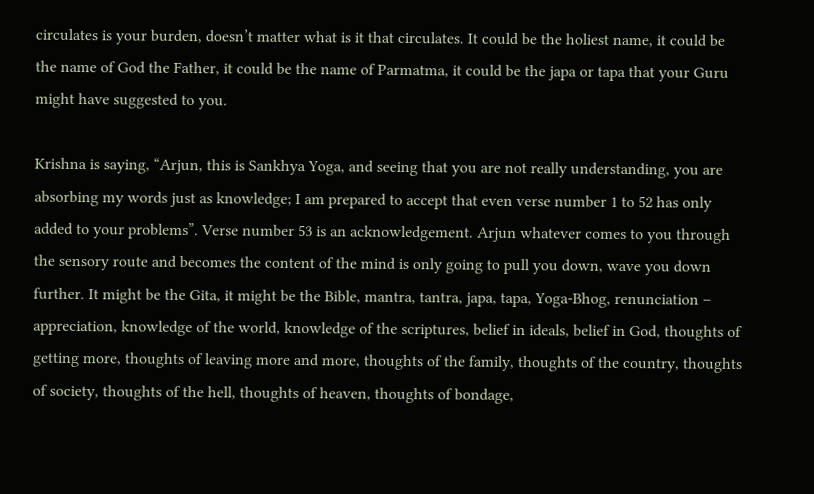circulates is your burden, doesn’t matter what is it that circulates. It could be the holiest name, it could be the name of God the Father, it could be the name of Parmatma, it could be the japa or tapa that your Guru might have suggested to you.

Krishna is saying, “Arjun, this is Sankhya Yoga, and seeing that you are not really understanding, you are absorbing my words just as knowledge; I am prepared to accept that even verse number 1 to 52 has only added to your problems”. Verse number 53 is an acknowledgement. Arjun whatever comes to you through the sensory route and becomes the content of the mind is only going to pull you down, wave you down further. It might be the Gita, it might be the Bible, mantra, tantra, japa, tapa, Yoga-Bhog, renunciation – appreciation, knowledge of the world, knowledge of the scriptures, belief in ideals, belief in God, thoughts of getting more, thoughts of leaving more and more, thoughts of the family, thoughts of the country, thoughts of society, thoughts of the hell, thoughts of heaven, thoughts of bondage,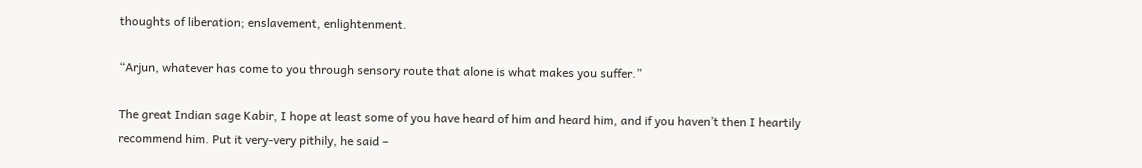thoughts of liberation; enslavement, enlightenment.

“Arjun, whatever has come to you through sensory route that alone is what makes you suffer.”

The great Indian sage Kabir, I hope at least some of you have heard of him and heard him, and if you haven’t then I heartily recommend him. Put it very-very pithily, he said –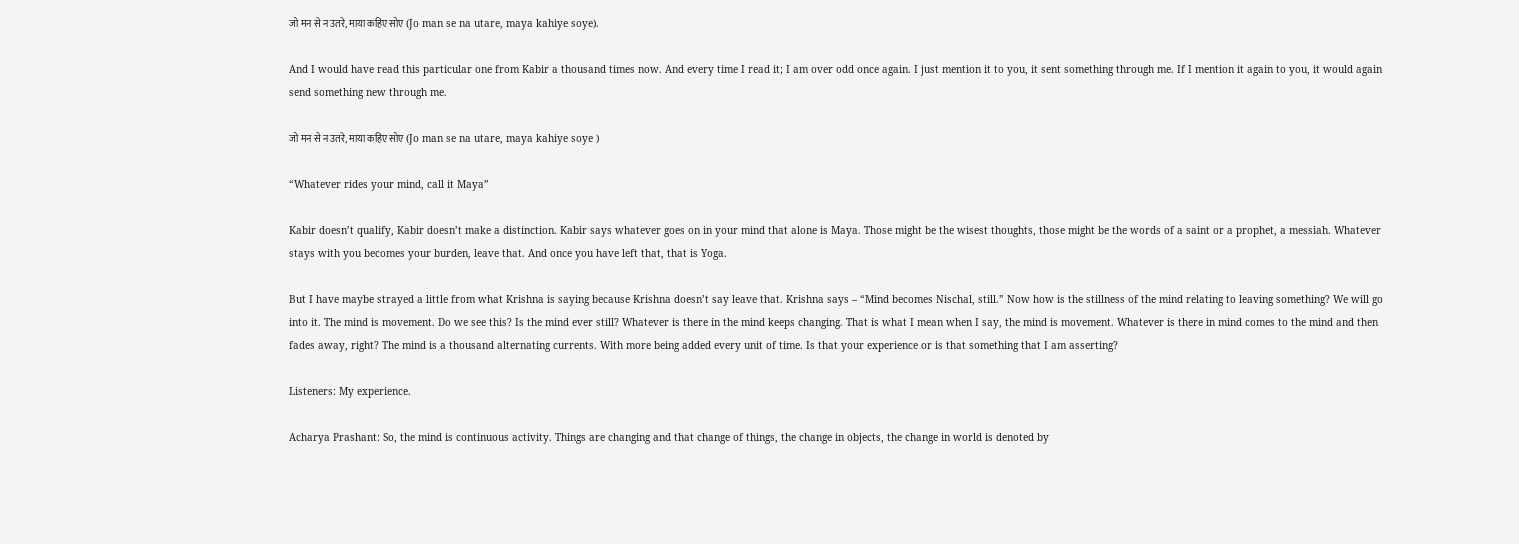जो मन से न उतरे, माया कहिए सोए (Jo man se na utare, maya kahiye soye).

And I would have read this particular one from Kabir a thousand times now. And every time I read it; I am over odd once again. I just mention it to you, it sent something through me. If I mention it again to you, it would again send something new through me.

जो मन से न उतरे, माया कहिए सोए (Jo man se na utare, maya kahiye soye )

“Whatever rides your mind, call it Maya”

Kabir doesn’t qualify, Kabir doesn’t make a distinction. Kabir says whatever goes on in your mind that alone is Maya. Those might be the wisest thoughts, those might be the words of a saint or a prophet, a messiah. Whatever stays with you becomes your burden, leave that. And once you have left that, that is Yoga.

But I have maybe strayed a little from what Krishna is saying because Krishna doesn’t say leave that. Krishna says – “Mind becomes Nischal, still.” Now how is the stillness of the mind relating to leaving something? We will go into it. The mind is movement. Do we see this? Is the mind ever still? Whatever is there in the mind keeps changing. That is what I mean when I say, the mind is movement. Whatever is there in mind comes to the mind and then fades away, right? The mind is a thousand alternating currents. With more being added every unit of time. Is that your experience or is that something that I am asserting?

Listeners: My experience.

Acharya Prashant: So, the mind is continuous activity. Things are changing and that change of things, the change in objects, the change in world is denoted by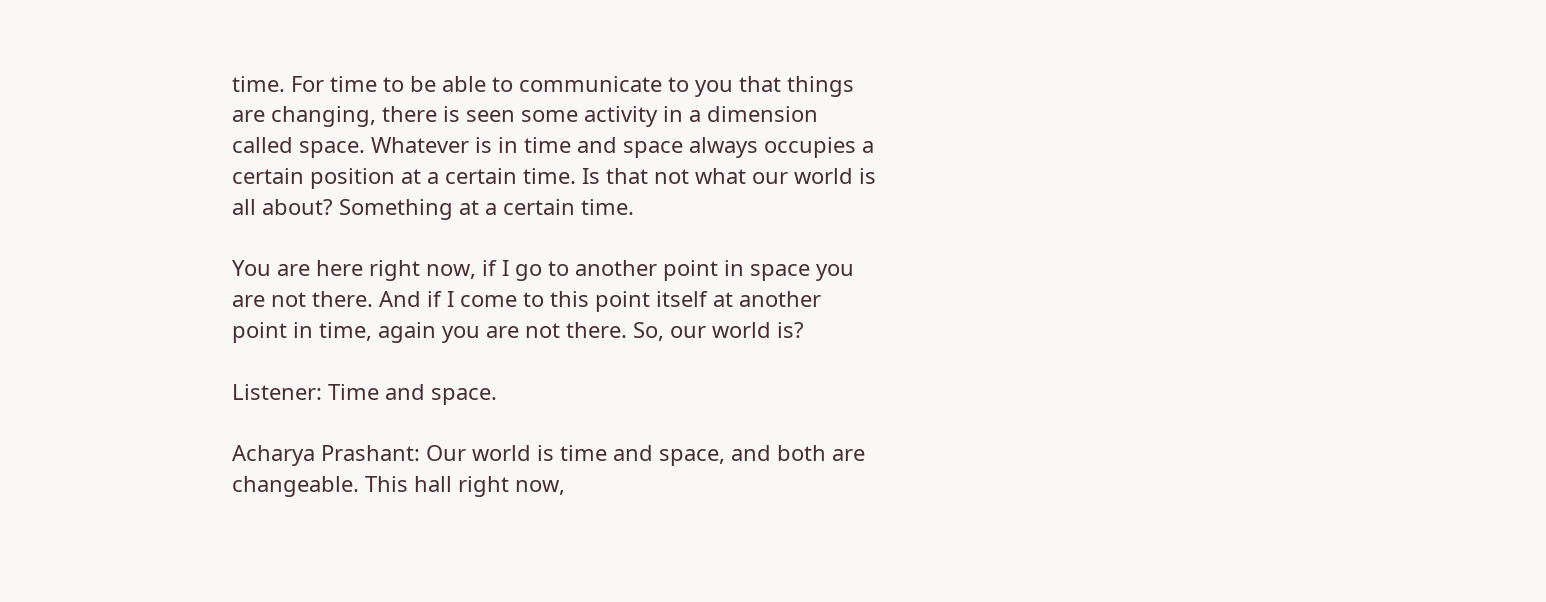time. For time to be able to communicate to you that things are changing, there is seen some activity in a dimension called space. Whatever is in time and space always occupies a certain position at a certain time. Is that not what our world is all about? Something at a certain time.

You are here right now, if I go to another point in space you are not there. And if I come to this point itself at another point in time, again you are not there. So, our world is?

Listener: Time and space.

Acharya Prashant: Our world is time and space, and both are changeable. This hall right now,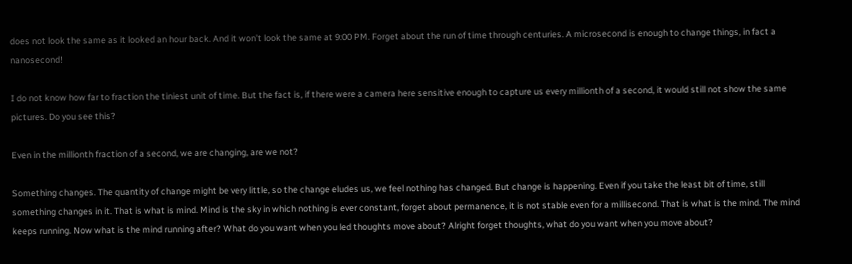does not look the same as it looked an hour back. And it won’t look the same at 9:00 PM. Forget about the run of time through centuries. A microsecond is enough to change things, in fact a nanosecond!

I do not know how far to fraction the tiniest unit of time. But the fact is, if there were a camera here sensitive enough to capture us every millionth of a second, it would still not show the same pictures. Do you see this?

Even in the millionth fraction of a second, we are changing, are we not?

Something changes. The quantity of change might be very little, so the change eludes us, we feel nothing has changed. But change is happening. Even if you take the least bit of time, still something changes in it. That is what is mind. Mind is the sky in which nothing is ever constant, forget about permanence, it is not stable even for a millisecond. That is what is the mind. The mind keeps running. Now what is the mind running after? What do you want when you led thoughts move about? Alright forget thoughts, what do you want when you move about?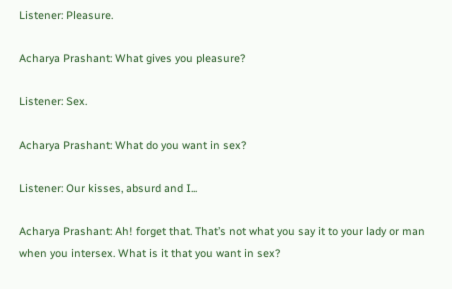Listener: Pleasure.

Acharya Prashant: What gives you pleasure?

Listener: Sex.

Acharya Prashant: What do you want in sex?

Listener: Our kisses, absurd and I...

Acharya Prashant: Ah! forget that. That’s not what you say it to your lady or man when you intersex. What is it that you want in sex?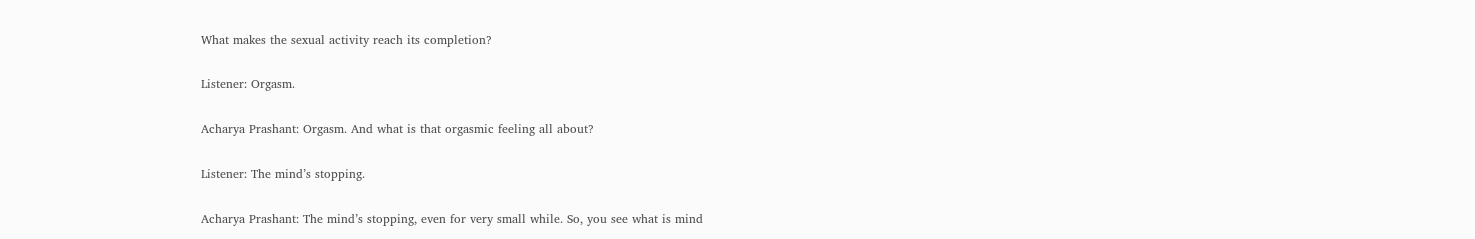What makes the sexual activity reach its completion?

Listener: Orgasm.

Acharya Prashant: Orgasm. And what is that orgasmic feeling all about?

Listener: The mind’s stopping.

Acharya Prashant: The mind’s stopping, even for very small while. So, you see what is mind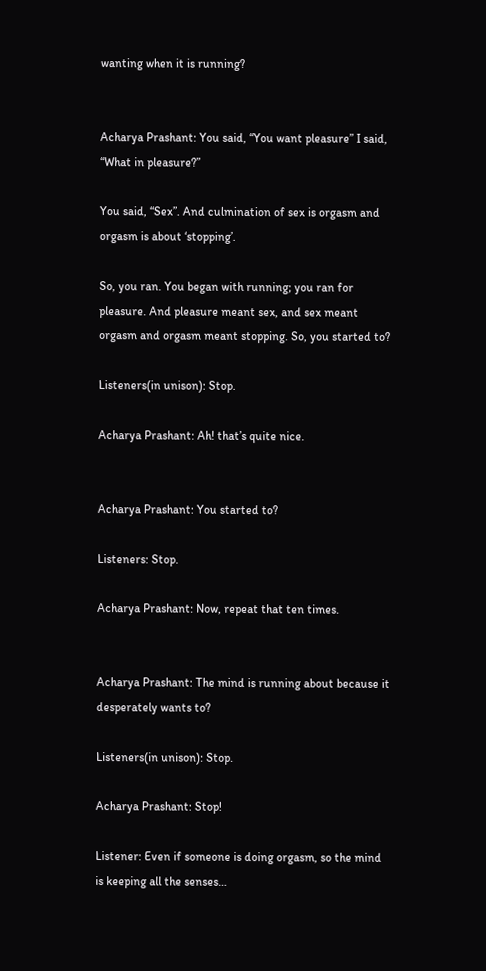wanting when it is running?


Acharya Prashant: You said, “You want pleasure” I said, “What in pleasure?”

You said, “Sex”. And culmination of sex is orgasm and orgasm is about ‘stopping’.

So, you ran. You began with running; you ran for pleasure. And pleasure meant sex, and sex meant orgasm and orgasm meant stopping. So, you started to?

Listeners(in unison): Stop.

Acharya Prashant: Ah! that’s quite nice.


Acharya Prashant: You started to?

Listeners: Stop.

Acharya Prashant: Now, repeat that ten times.


Acharya Prashant: The mind is running about because it desperately wants to?

Listeners(in unison): Stop.

Acharya Prashant: Stop!

Listener: Even if someone is doing orgasm, so the mind is keeping all the senses…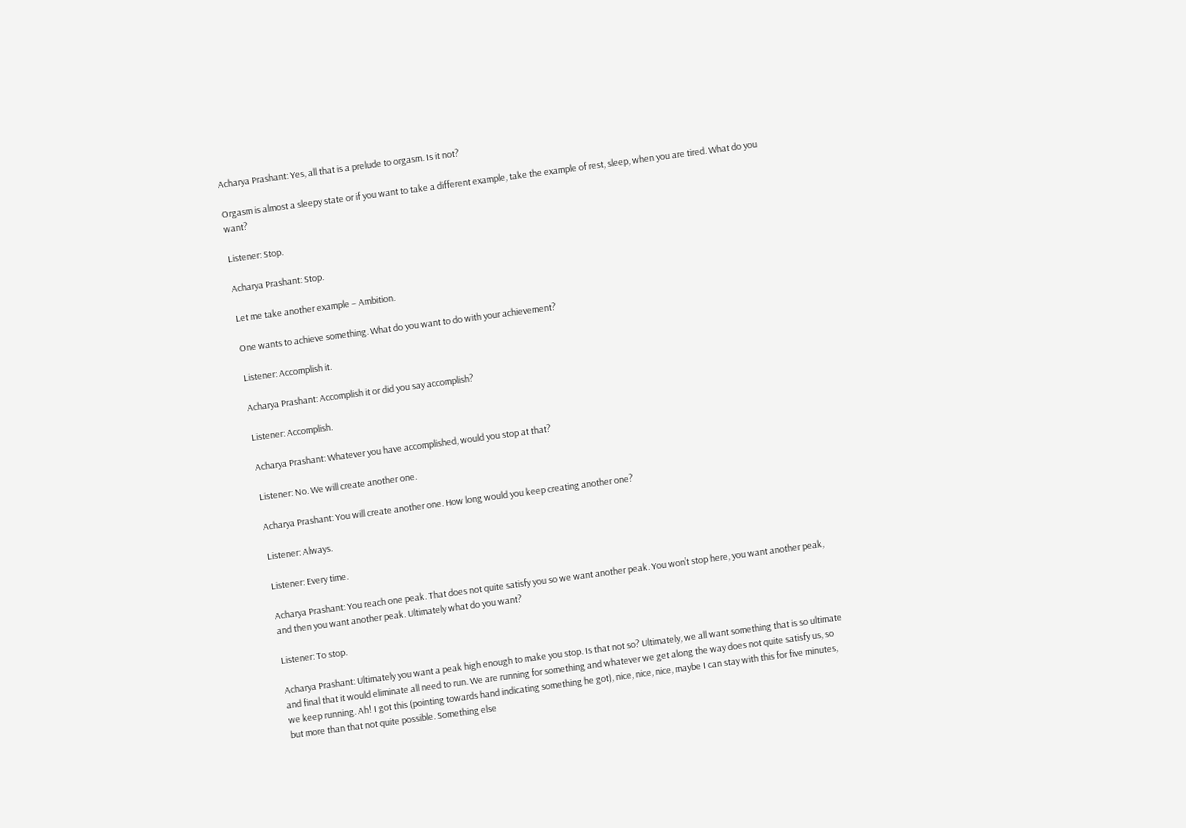Acharya Prashant: Yes, all that is a prelude to orgasm. Is it not?

Orgasm is almost a sleepy state or if you want to take a different example, take the example of rest, sleep, when you are tired. What do you want?

Listener: Stop.

Acharya Prashant: Stop.

Let me take another example – Ambition.

One wants to achieve something. What do you want to do with your achievement?

Listener: Accomplish it.

Acharya Prashant: Accomplish it or did you say accomplish?

Listener: Accomplish.

Acharya Prashant: Whatever you have accomplished, would you stop at that?

Listener: No. We will create another one.

Acharya Prashant: You will create another one. How long would you keep creating another one?

Listener: Always.

Listener: Every time.

Acharya Prashant: You reach one peak. That does not quite satisfy you so we want another peak. You won’t stop here, you want another peak, and then you want another peak. Ultimately what do you want?

Listener: To stop.

Acharya Prashant: Ultimately you want a peak high enough to make you stop. Is that not so? Ultimately, we all want something that is so ultimate and final that it would eliminate all need to run. We are running for something and whatever we get along the way does not quite satisfy us, so we keep running. Ah! I got this (pointing towards hand indicating something he got), nice, nice, nice, maybe I can stay with this for five minutes, but more than that not quite possible. Something else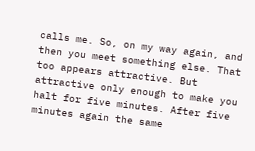calls me. So, on my way again, and then you meet something else. That too appears attractive. But attractive only enough to make you halt for five minutes. After five minutes again the same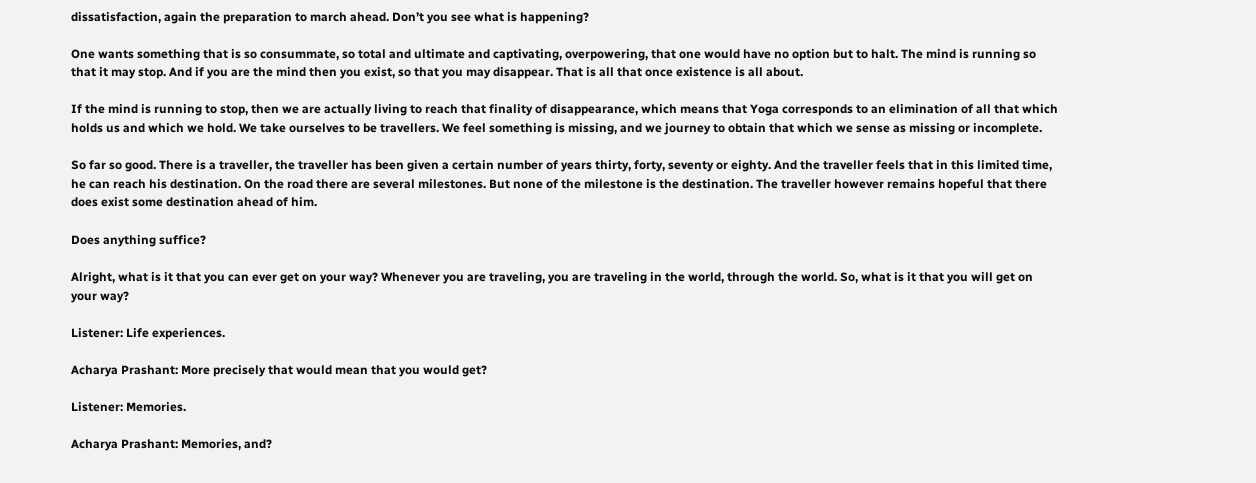dissatisfaction, again the preparation to march ahead. Don’t you see what is happening?

One wants something that is so consummate, so total and ultimate and captivating, overpowering, that one would have no option but to halt. The mind is running so that it may stop. And if you are the mind then you exist, so that you may disappear. That is all that once existence is all about.

If the mind is running to stop, then we are actually living to reach that finality of disappearance, which means that Yoga corresponds to an elimination of all that which holds us and which we hold. We take ourselves to be travellers. We feel something is missing, and we journey to obtain that which we sense as missing or incomplete.

So far so good. There is a traveller, the traveller has been given a certain number of years thirty, forty, seventy or eighty. And the traveller feels that in this limited time, he can reach his destination. On the road there are several milestones. But none of the milestone is the destination. The traveller however remains hopeful that there does exist some destination ahead of him.

Does anything suffice?

Alright, what is it that you can ever get on your way? Whenever you are traveling, you are traveling in the world, through the world. So, what is it that you will get on your way?

Listener: Life experiences.

Acharya Prashant: More precisely that would mean that you would get?

Listener: Memories.

Acharya Prashant: Memories, and?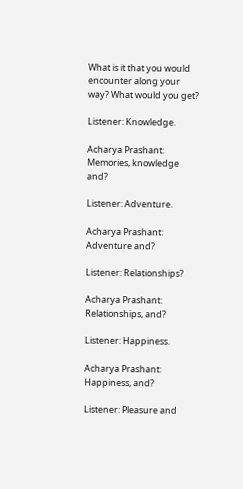What is it that you would encounter along your way? What would you get?

Listener: Knowledge.

Acharya Prashant: Memories, knowledge and?

Listener: Adventure.

Acharya Prashant: Adventure and?

Listener: Relationships?

Acharya Prashant: Relationships, and?

Listener: Happiness.

Acharya Prashant: Happiness, and?

Listener: Pleasure and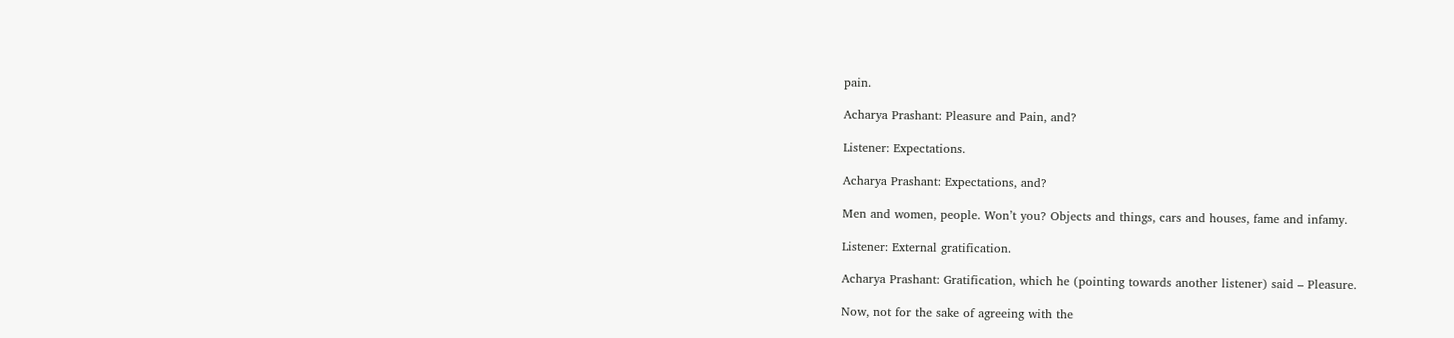pain.

Acharya Prashant: Pleasure and Pain, and?

Listener: Expectations.

Acharya Prashant: Expectations, and?

Men and women, people. Won’t you? Objects and things, cars and houses, fame and infamy.

Listener: External gratification.

Acharya Prashant: Gratification, which he (pointing towards another listener) said – Pleasure.

Now, not for the sake of agreeing with the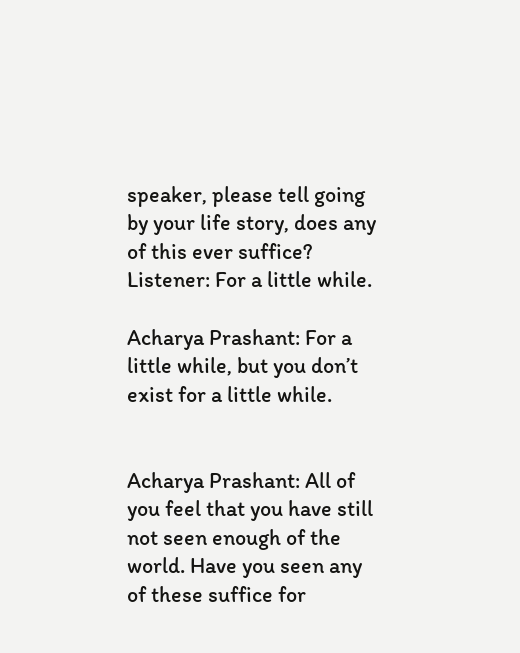speaker, please tell going by your life story, does any of this ever suffice? Listener: For a little while.

Acharya Prashant: For a little while, but you don’t exist for a little while.


Acharya Prashant: All of you feel that you have still not seen enough of the world. Have you seen any of these suffice for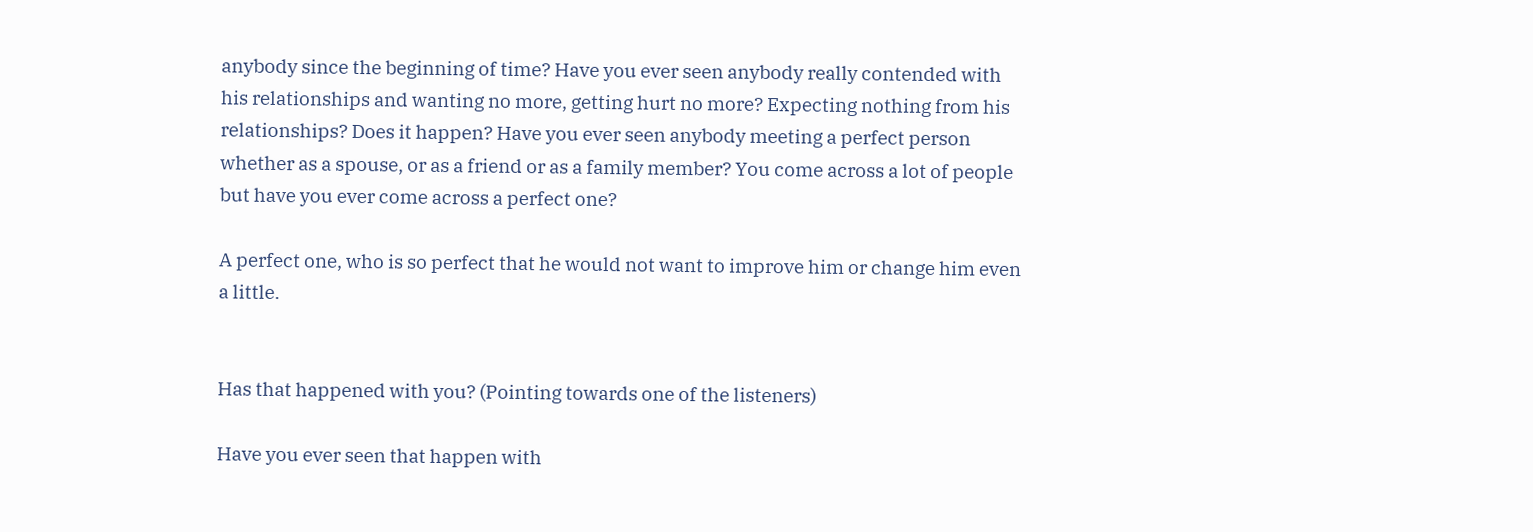anybody since the beginning of time? Have you ever seen anybody really contended with his relationships and wanting no more, getting hurt no more? Expecting nothing from his relationships? Does it happen? Have you ever seen anybody meeting a perfect person whether as a spouse, or as a friend or as a family member? You come across a lot of people but have you ever come across a perfect one?

A perfect one, who is so perfect that he would not want to improve him or change him even a little.


Has that happened with you? (Pointing towards one of the listeners)

Have you ever seen that happen with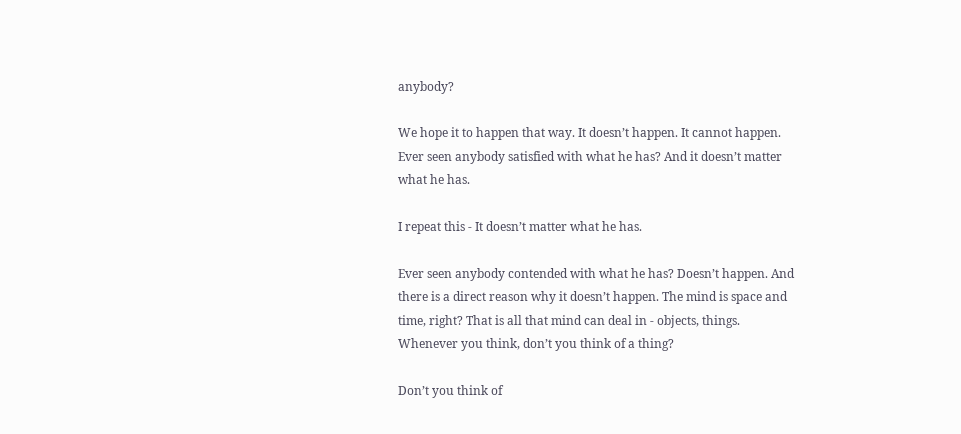anybody?

We hope it to happen that way. It doesn’t happen. It cannot happen. Ever seen anybody satisfied with what he has? And it doesn’t matter what he has.

I repeat this - It doesn’t matter what he has.

Ever seen anybody contended with what he has? Doesn’t happen. And there is a direct reason why it doesn’t happen. The mind is space and time, right? That is all that mind can deal in - objects, things. Whenever you think, don’t you think of a thing?

Don’t you think of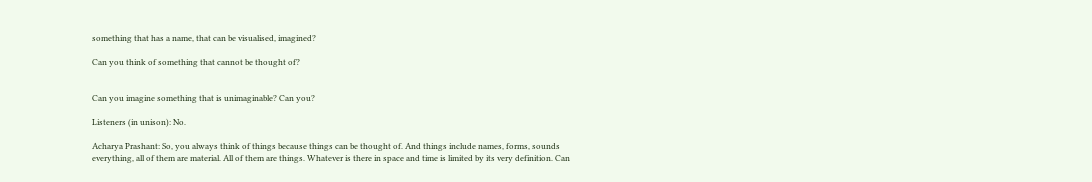something that has a name, that can be visualised, imagined?

Can you think of something that cannot be thought of?


Can you imagine something that is unimaginable? Can you?

Listeners (in unison): No.

Acharya Prashant: So, you always think of things because things can be thought of. And things include names, forms, sounds everything, all of them are material. All of them are things. Whatever is there in space and time is limited by its very definition. Can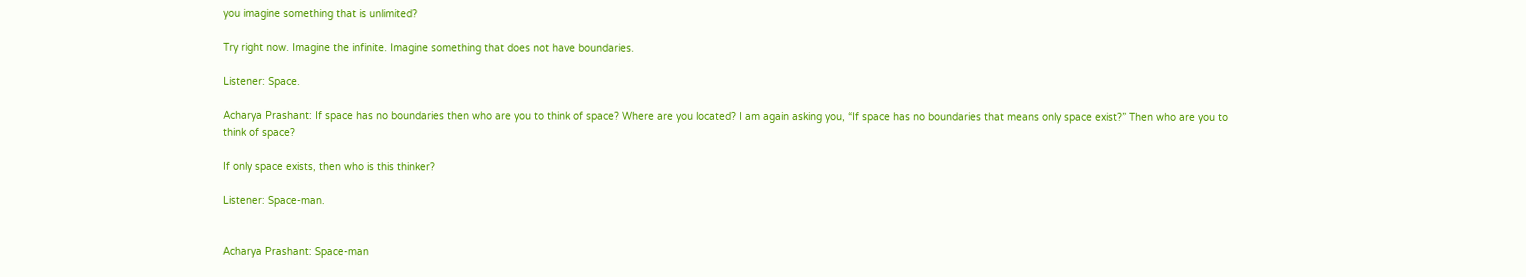you imagine something that is unlimited?

Try right now. Imagine the infinite. Imagine something that does not have boundaries.

Listener: Space.

Acharya Prashant: If space has no boundaries then who are you to think of space? Where are you located? I am again asking you, “If space has no boundaries that means only space exist?” Then who are you to think of space?

If only space exists, then who is this thinker?

Listener: Space-man.


Acharya Prashant: Space-man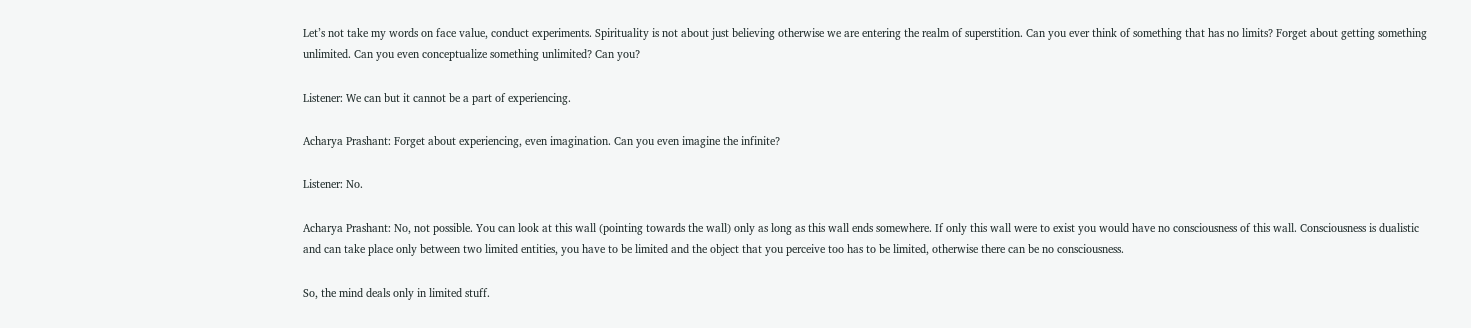Let’s not take my words on face value, conduct experiments. Spirituality is not about just believing otherwise we are entering the realm of superstition. Can you ever think of something that has no limits? Forget about getting something unlimited. Can you even conceptualize something unlimited? Can you?

Listener: We can but it cannot be a part of experiencing.

Acharya Prashant: Forget about experiencing, even imagination. Can you even imagine the infinite?

Listener: No.

Acharya Prashant: No, not possible. You can look at this wall (pointing towards the wall) only as long as this wall ends somewhere. If only this wall were to exist you would have no consciousness of this wall. Consciousness is dualistic and can take place only between two limited entities, you have to be limited and the object that you perceive too has to be limited, otherwise there can be no consciousness.

So, the mind deals only in limited stuff.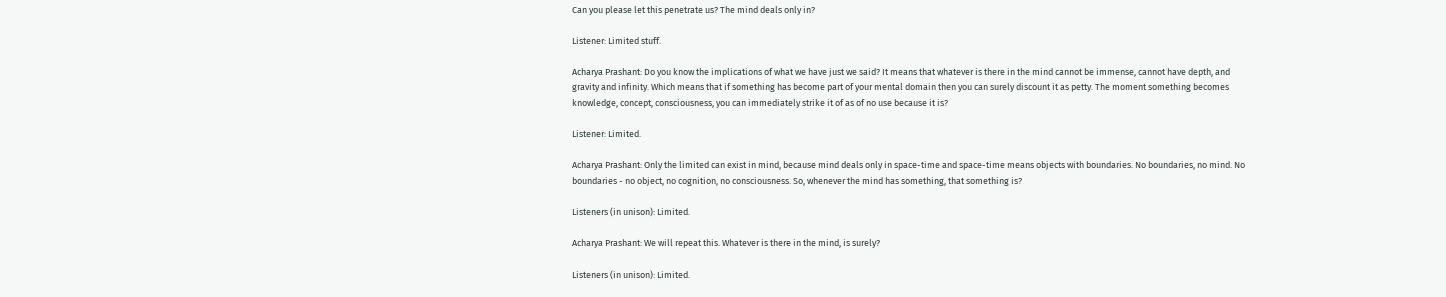Can you please let this penetrate us? The mind deals only in?

Listener: Limited stuff.

Acharya Prashant: Do you know the implications of what we have just we said? It means that whatever is there in the mind cannot be immense, cannot have depth, and gravity and infinity. Which means that if something has become part of your mental domain then you can surely discount it as petty. The moment something becomes knowledge, concept, consciousness, you can immediately strike it of as of no use because it is?

Listener: Limited.

Acharya Prashant: Only the limited can exist in mind, because mind deals only in space-time and space-time means objects with boundaries. No boundaries, no mind. No boundaries - no object, no cognition, no consciousness. So, whenever the mind has something, that something is?

Listeners (in unison): Limited.

Acharya Prashant: We will repeat this. Whatever is there in the mind, is surely?

Listeners (in unison): Limited.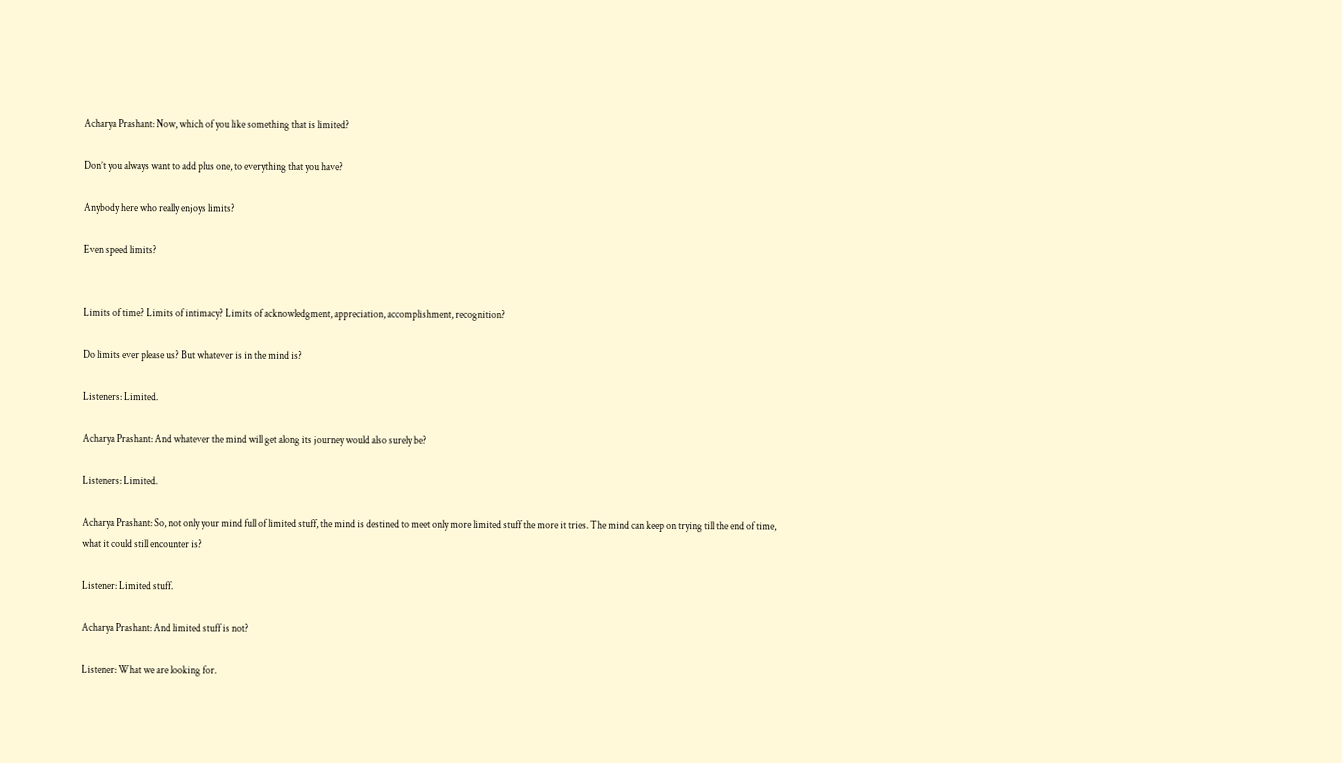Acharya Prashant: Now, which of you like something that is limited?

Don’t you always want to add plus one, to everything that you have?

Anybody here who really enjoys limits?

Even speed limits?


Limits of time? Limits of intimacy? Limits of acknowledgment, appreciation, accomplishment, recognition?

Do limits ever please us? But whatever is in the mind is?

Listeners: Limited.

Acharya Prashant: And whatever the mind will get along its journey would also surely be?

Listeners: Limited.

Acharya Prashant: So, not only your mind full of limited stuff, the mind is destined to meet only more limited stuff the more it tries. The mind can keep on trying till the end of time, what it could still encounter is?

Listener: Limited stuff.

Acharya Prashant: And limited stuff is not?

Listener: What we are looking for.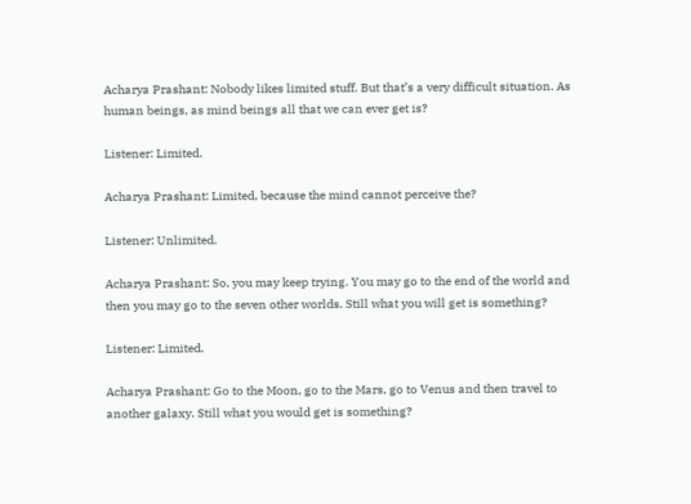Acharya Prashant: Nobody likes limited stuff. But that’s a very difficult situation. As human beings, as mind beings all that we can ever get is?

Listener: Limited.

Acharya Prashant: Limited, because the mind cannot perceive the?

Listener: Unlimited.

Acharya Prashant: So, you may keep trying. You may go to the end of the world and then you may go to the seven other worlds. Still what you will get is something?

Listener: Limited.

Acharya Prashant: Go to the Moon, go to the Mars, go to Venus and then travel to another galaxy. Still what you would get is something?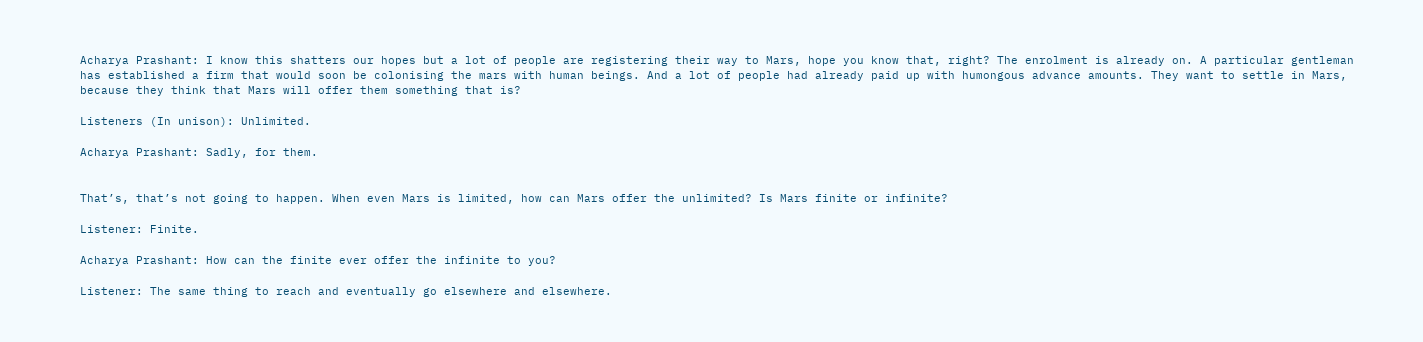Acharya Prashant: I know this shatters our hopes but a lot of people are registering their way to Mars, hope you know that, right? The enrolment is already on. A particular gentleman has established a firm that would soon be colonising the mars with human beings. And a lot of people had already paid up with humongous advance amounts. They want to settle in Mars, because they think that Mars will offer them something that is?

Listeners (In unison): Unlimited.

Acharya Prashant: Sadly, for them.


That’s, that’s not going to happen. When even Mars is limited, how can Mars offer the unlimited? Is Mars finite or infinite?

Listener: Finite.

Acharya Prashant: How can the finite ever offer the infinite to you?

Listener: The same thing to reach and eventually go elsewhere and elsewhere.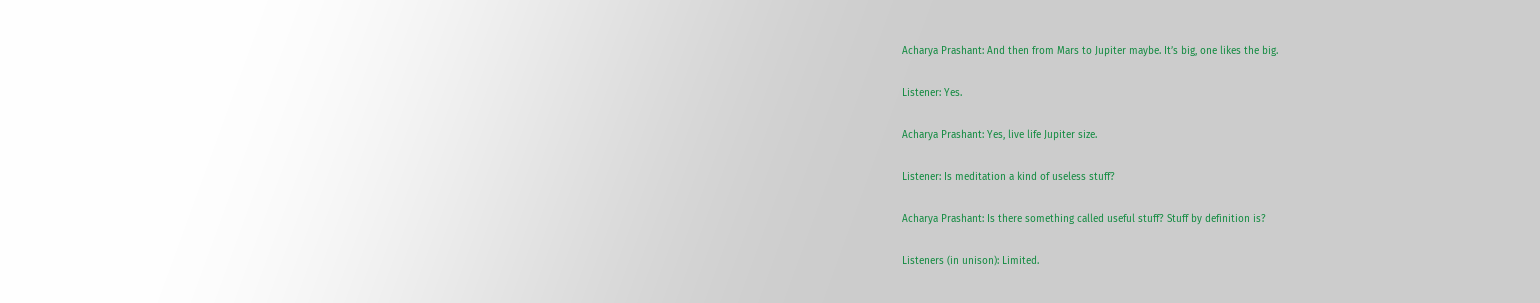Acharya Prashant: And then from Mars to Jupiter maybe. It’s big, one likes the big.

Listener: Yes.

Acharya Prashant: Yes, live life Jupiter size.

Listener: Is meditation a kind of useless stuff?

Acharya Prashant: Is there something called useful stuff? Stuff by definition is?

Listeners (in unison): Limited.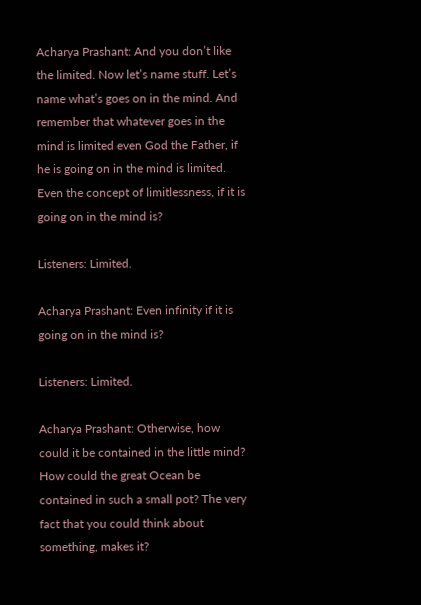Acharya Prashant: And you don’t like the limited. Now let’s name stuff. Let’s name what’s goes on in the mind. And remember that whatever goes in the mind is limited even God the Father, if he is going on in the mind is limited. Even the concept of limitlessness, if it is going on in the mind is?

Listeners: Limited.

Acharya Prashant: Even infinity if it is going on in the mind is?

Listeners: Limited.

Acharya Prashant: Otherwise, how could it be contained in the little mind? How could the great Ocean be contained in such a small pot? The very fact that you could think about something, makes it?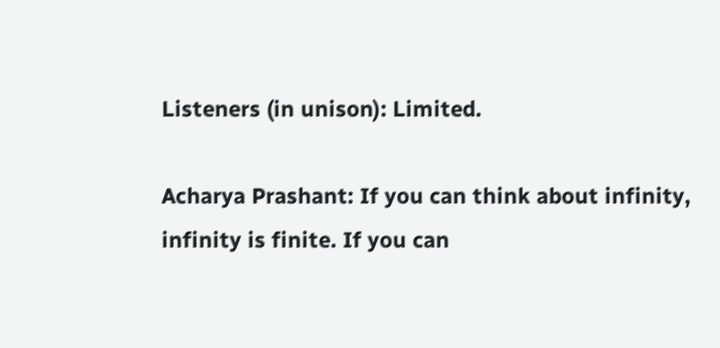Listeners (in unison): Limited.

Acharya Prashant: If you can think about infinity, infinity is finite. If you can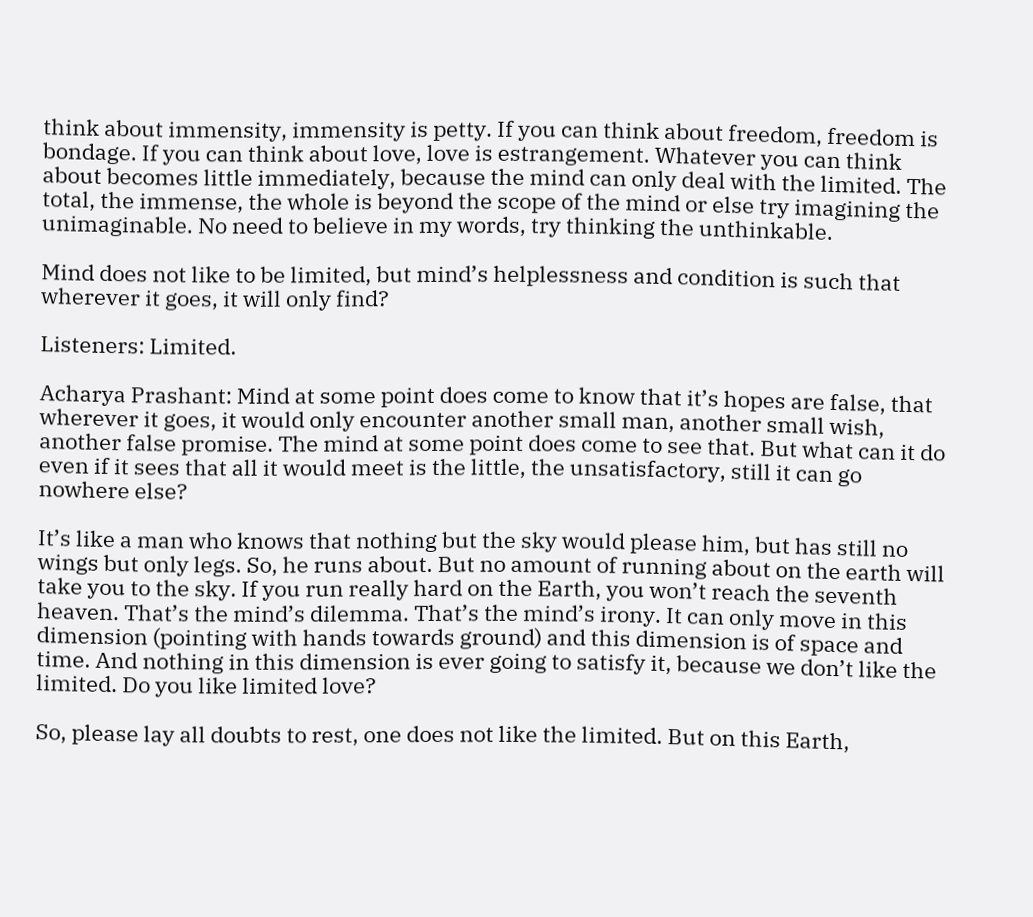think about immensity, immensity is petty. If you can think about freedom, freedom is bondage. If you can think about love, love is estrangement. Whatever you can think about becomes little immediately, because the mind can only deal with the limited. The total, the immense, the whole is beyond the scope of the mind or else try imagining the unimaginable. No need to believe in my words, try thinking the unthinkable.

Mind does not like to be limited, but mind’s helplessness and condition is such that wherever it goes, it will only find?

Listeners: Limited.

Acharya Prashant: Mind at some point does come to know that it’s hopes are false, that wherever it goes, it would only encounter another small man, another small wish, another false promise. The mind at some point does come to see that. But what can it do even if it sees that all it would meet is the little, the unsatisfactory, still it can go nowhere else?

It’s like a man who knows that nothing but the sky would please him, but has still no wings but only legs. So, he runs about. But no amount of running about on the earth will take you to the sky. If you run really hard on the Earth, you won’t reach the seventh heaven. That’s the mind’s dilemma. That’s the mind’s irony. It can only move in this dimension (pointing with hands towards ground) and this dimension is of space and time. And nothing in this dimension is ever going to satisfy it, because we don’t like the limited. Do you like limited love?

So, please lay all doubts to rest, one does not like the limited. But on this Earth,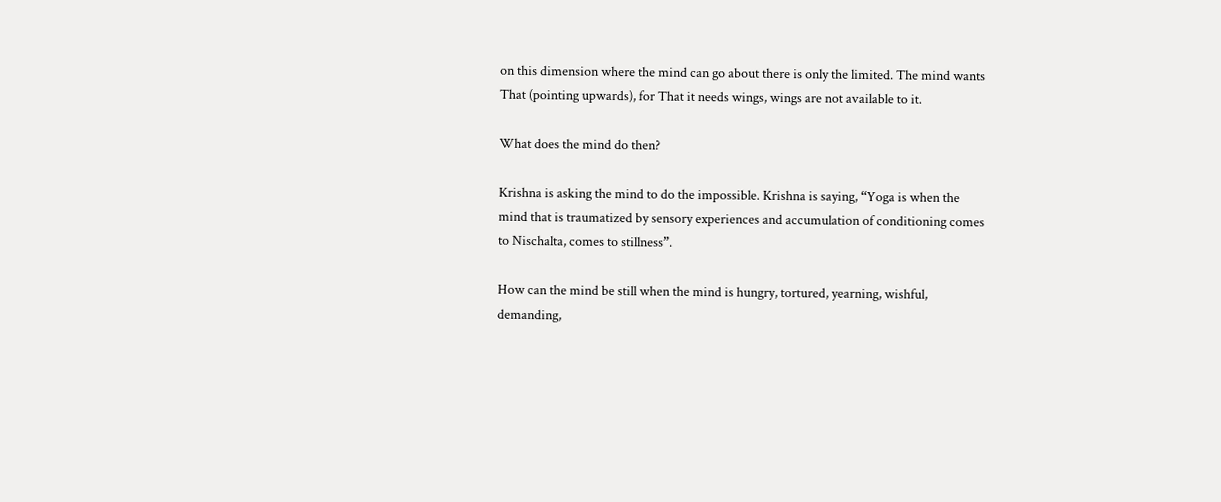on this dimension where the mind can go about there is only the limited. The mind wants That (pointing upwards), for That it needs wings, wings are not available to it.

What does the mind do then?

Krishna is asking the mind to do the impossible. Krishna is saying, “Yoga is when the mind that is traumatized by sensory experiences and accumulation of conditioning comes to Nischalta, comes to stillness”.

How can the mind be still when the mind is hungry, tortured, yearning, wishful, demanding,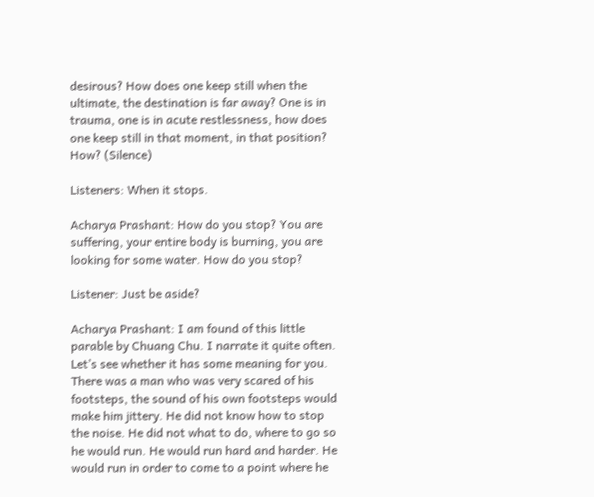desirous? How does one keep still when the ultimate, the destination is far away? One is in trauma, one is in acute restlessness, how does one keep still in that moment, in that position? How? (Silence)

Listeners: When it stops.

Acharya Prashant: How do you stop? You are suffering, your entire body is burning, you are looking for some water. How do you stop?

Listener: Just be aside?

Acharya Prashant: I am found of this little parable by Chuang Chu. I narrate it quite often. Let’s see whether it has some meaning for you. There was a man who was very scared of his footsteps, the sound of his own footsteps would make him jittery. He did not know how to stop the noise. He did not what to do, where to go so he would run. He would run hard and harder. He would run in order to come to a point where he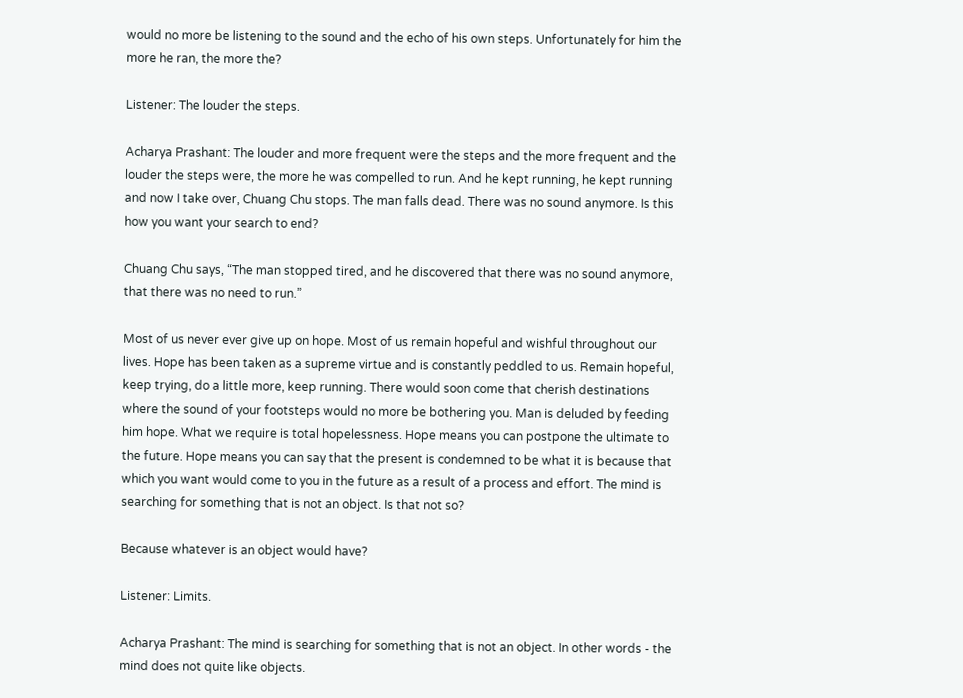would no more be listening to the sound and the echo of his own steps. Unfortunately for him the more he ran, the more the?

Listener: The louder the steps.

Acharya Prashant: The louder and more frequent were the steps and the more frequent and the louder the steps were, the more he was compelled to run. And he kept running, he kept running and now I take over, Chuang Chu stops. The man falls dead. There was no sound anymore. Is this how you want your search to end?

Chuang Chu says, “The man stopped tired, and he discovered that there was no sound anymore, that there was no need to run.”

Most of us never ever give up on hope. Most of us remain hopeful and wishful throughout our lives. Hope has been taken as a supreme virtue and is constantly peddled to us. Remain hopeful, keep trying, do a little more, keep running. There would soon come that cherish destinations where the sound of your footsteps would no more be bothering you. Man is deluded by feeding him hope. What we require is total hopelessness. Hope means you can postpone the ultimate to the future. Hope means you can say that the present is condemned to be what it is because that which you want would come to you in the future as a result of a process and effort. The mind is searching for something that is not an object. Is that not so?

Because whatever is an object would have?

Listener: Limits.

Acharya Prashant: The mind is searching for something that is not an object. In other words - the mind does not quite like objects.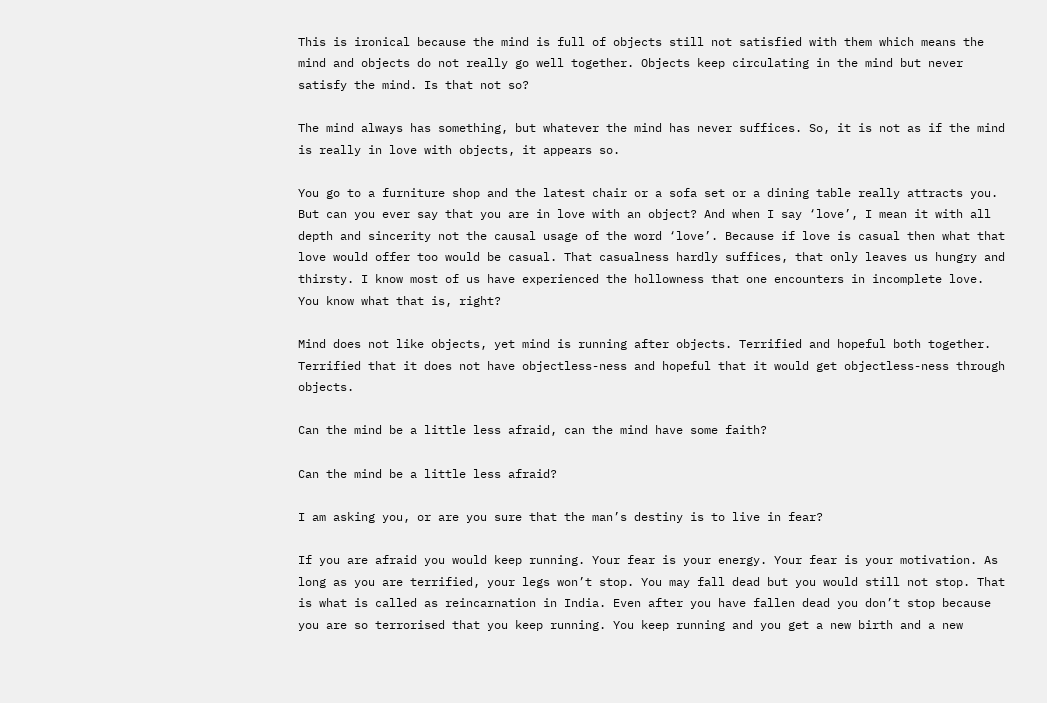This is ironical because the mind is full of objects still not satisfied with them which means the mind and objects do not really go well together. Objects keep circulating in the mind but never satisfy the mind. Is that not so?

The mind always has something, but whatever the mind has never suffices. So, it is not as if the mind is really in love with objects, it appears so.

You go to a furniture shop and the latest chair or a sofa set or a dining table really attracts you. But can you ever say that you are in love with an object? And when I say ‘love’, I mean it with all depth and sincerity not the causal usage of the word ‘love’. Because if love is casual then what that love would offer too would be casual. That casualness hardly suffices, that only leaves us hungry and thirsty. I know most of us have experienced the hollowness that one encounters in incomplete love. You know what that is, right?

Mind does not like objects, yet mind is running after objects. Terrified and hopeful both together. Terrified that it does not have objectless-ness and hopeful that it would get objectless-ness through objects.

Can the mind be a little less afraid, can the mind have some faith?

Can the mind be a little less afraid?

I am asking you, or are you sure that the man’s destiny is to live in fear?

If you are afraid you would keep running. Your fear is your energy. Your fear is your motivation. As long as you are terrified, your legs won’t stop. You may fall dead but you would still not stop. That is what is called as reincarnation in India. Even after you have fallen dead you don’t stop because you are so terrorised that you keep running. You keep running and you get a new birth and a new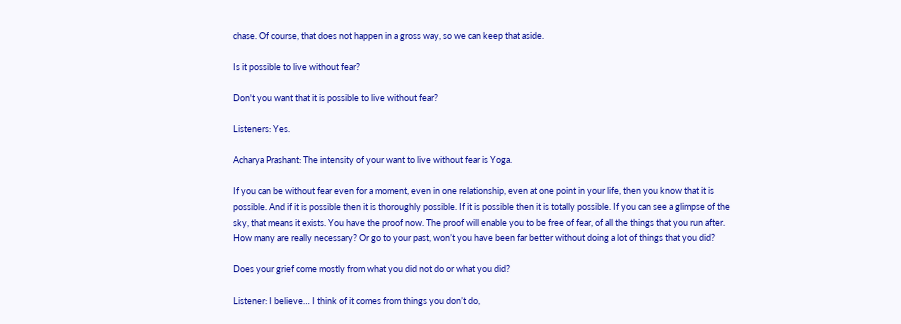chase. Of course, that does not happen in a gross way, so we can keep that aside.

Is it possible to live without fear?

Don't you want that it is possible to live without fear?

Listeners: Yes.

Acharya Prashant: The intensity of your want to live without fear is Yoga.

If you can be without fear even for a moment, even in one relationship, even at one point in your life, then you know that it is possible. And if it is possible then it is thoroughly possible. If it is possible then it is totally possible. If you can see a glimpse of the sky, that means it exists. You have the proof now. The proof will enable you to be free of fear, of all the things that you run after. How many are really necessary? Or go to your past, won’t you have been far better without doing a lot of things that you did?

Does your grief come mostly from what you did not do or what you did?

Listener: I believe… I think of it comes from things you don’t do,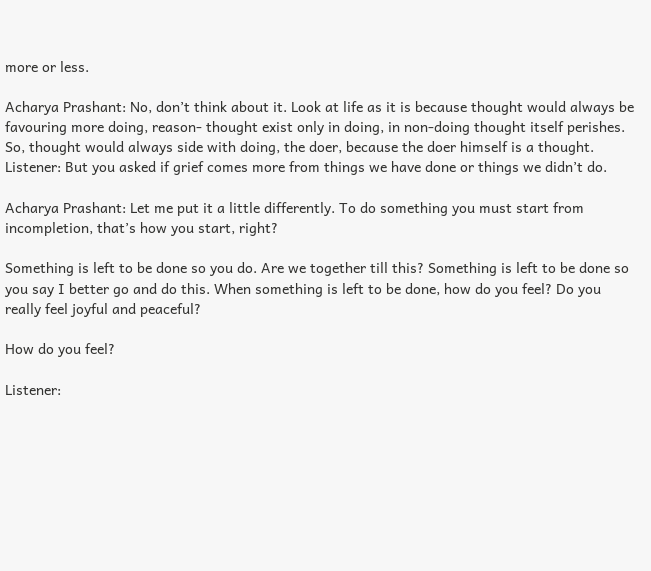more or less.

Acharya Prashant: No, don’t think about it. Look at life as it is because thought would always be favouring more doing, reason- thought exist only in doing, in non-doing thought itself perishes. So, thought would always side with doing, the doer, because the doer himself is a thought. Listener: But you asked if grief comes more from things we have done or things we didn’t do.

Acharya Prashant: Let me put it a little differently. To do something you must start from incompletion, that’s how you start, right?

Something is left to be done so you do. Are we together till this? Something is left to be done so you say I better go and do this. When something is left to be done, how do you feel? Do you really feel joyful and peaceful?

How do you feel?

Listener: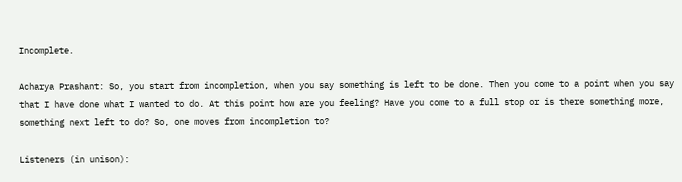Incomplete.

Acharya Prashant: So, you start from incompletion, when you say something is left to be done. Then you come to a point when you say that I have done what I wanted to do. At this point how are you feeling? Have you come to a full stop or is there something more, something next left to do? So, one moves from incompletion to?

Listeners (in unison):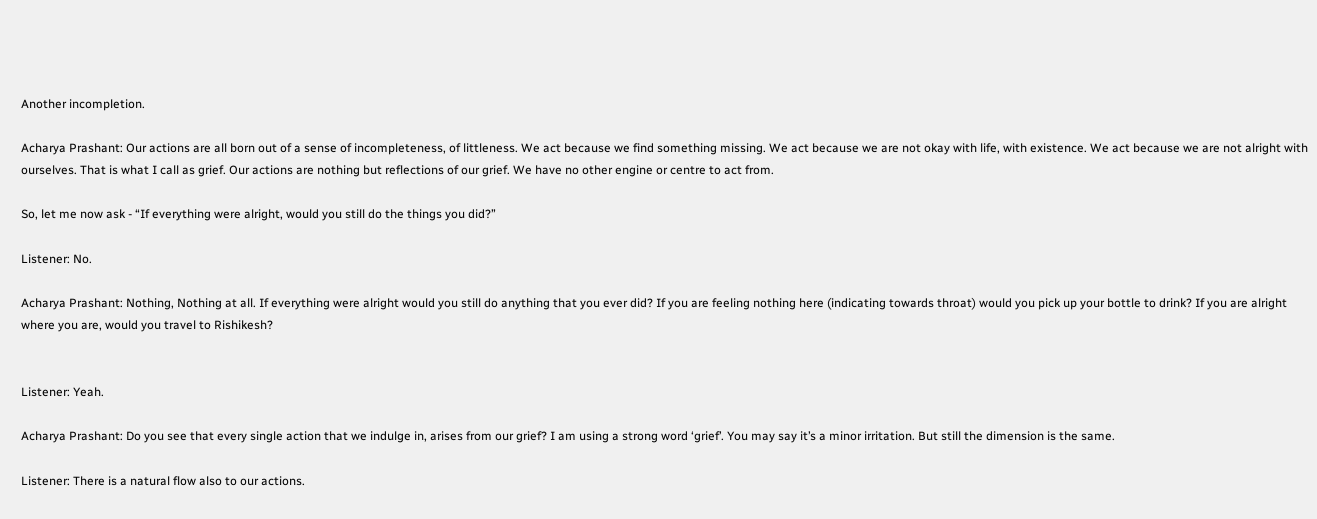Another incompletion.

Acharya Prashant: Our actions are all born out of a sense of incompleteness, of littleness. We act because we find something missing. We act because we are not okay with life, with existence. We act because we are not alright with ourselves. That is what I call as grief. Our actions are nothing but reflections of our grief. We have no other engine or centre to act from.

So, let me now ask - “If everything were alright, would you still do the things you did?”

Listener: No.

Acharya Prashant: Nothing, Nothing at all. If everything were alright would you still do anything that you ever did? If you are feeling nothing here (indicating towards throat) would you pick up your bottle to drink? If you are alright where you are, would you travel to Rishikesh?


Listener: Yeah.

Acharya Prashant: Do you see that every single action that we indulge in, arises from our grief? I am using a strong word ‘grief’. You may say it’s a minor irritation. But still the dimension is the same.

Listener: There is a natural flow also to our actions.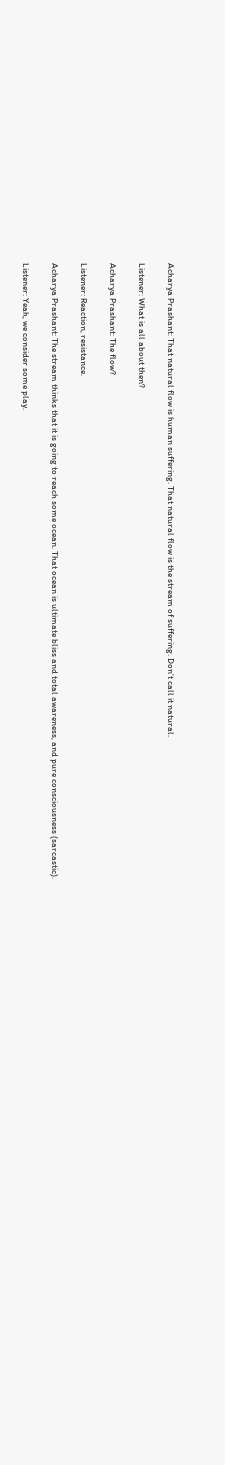Acharya Prashant: That natural flow is human suffering. That natural flow is the stream of suffering. Don’t call it natural.

Listener: What is all about then?

Acharya Prashant: The flow?

Listener: Reaction, resistance.

Acharya Prashant: The stream thinks that it is going to reach some ocean. That ocean is ultimate bliss and total awareness, and pure consciousness (sarcastic).

Listener: Yeah, we consider some play.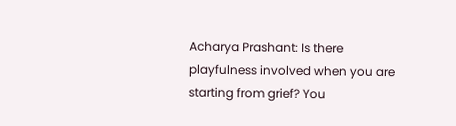Acharya Prashant: Is there playfulness involved when you are starting from grief? You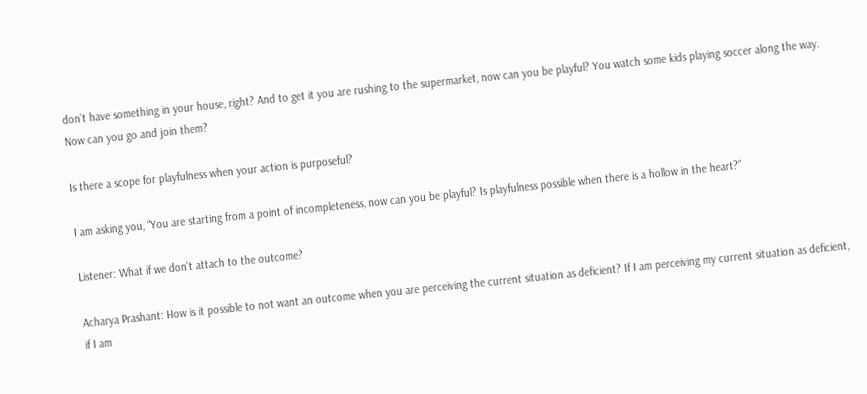don’t have something in your house, right? And to get it you are rushing to the supermarket, now can you be playful? You watch some kids playing soccer along the way. Now can you go and join them?

Is there a scope for playfulness when your action is purposeful?

I am asking you, “You are starting from a point of incompleteness, now can you be playful? Is playfulness possible when there is a hollow in the heart?”

Listener: What if we don’t attach to the outcome?

Acharya Prashant: How is it possible to not want an outcome when you are perceiving the current situation as deficient? If I am perceiving my current situation as deficient, if I am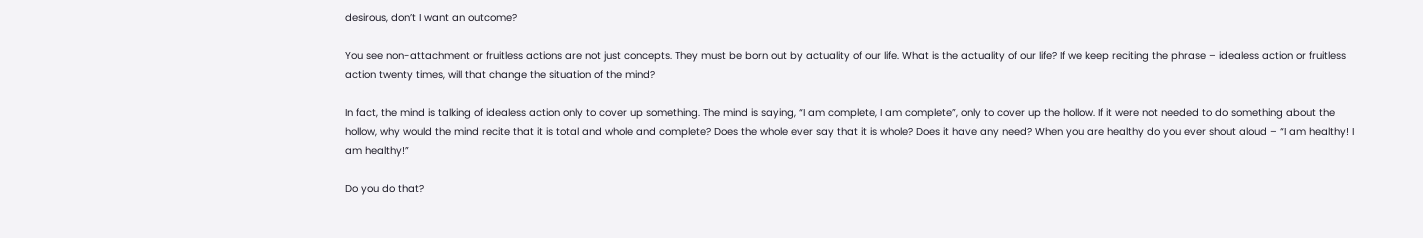desirous, don’t I want an outcome?

You see non-attachment or fruitless actions are not just concepts. They must be born out by actuality of our life. What is the actuality of our life? If we keep reciting the phrase – idealess action or fruitless action twenty times, will that change the situation of the mind?

In fact, the mind is talking of idealess action only to cover up something. The mind is saying, “I am complete, I am complete”, only to cover up the hollow. If it were not needed to do something about the hollow, why would the mind recite that it is total and whole and complete? Does the whole ever say that it is whole? Does it have any need? When you are healthy do you ever shout aloud – “I am healthy! I am healthy!”

Do you do that?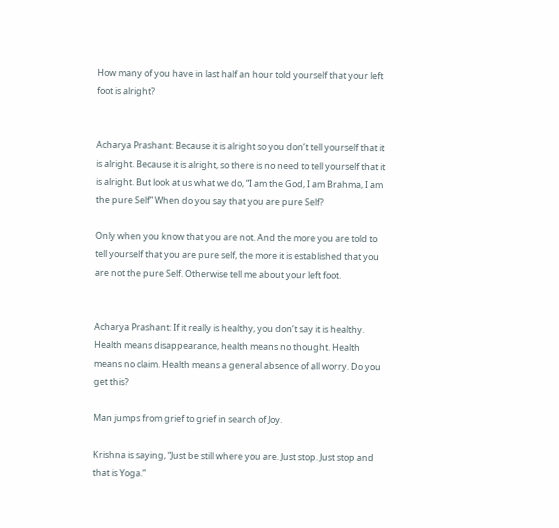How many of you have in last half an hour told yourself that your left foot is alright?


Acharya Prashant: Because it is alright so you don’t tell yourself that it is alright. Because it is alright, so there is no need to tell yourself that it is alright. But look at us what we do, “I am the God, I am Brahma, I am the pure Self” When do you say that you are pure Self?

Only when you know that you are not. And the more you are told to tell yourself that you are pure self, the more it is established that you are not the pure Self. Otherwise tell me about your left foot.


Acharya Prashant: If it really is healthy, you don’t say it is healthy. Health means disappearance, health means no thought. Health means no claim. Health means a general absence of all worry. Do you get this?

Man jumps from grief to grief in search of Joy.

Krishna is saying, “Just be still where you are. Just stop. Just stop and that is Yoga.”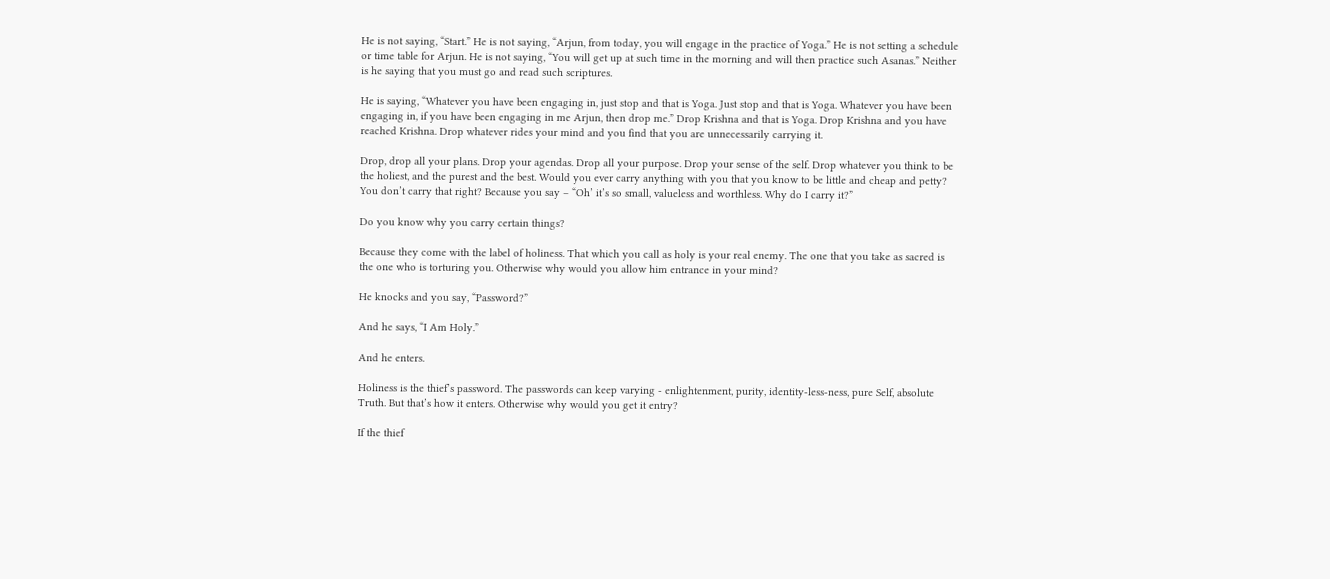He is not saying, “Start.” He is not saying, “Arjun, from today, you will engage in the practice of Yoga.” He is not setting a schedule or time table for Arjun. He is not saying, “You will get up at such time in the morning and will then practice such Asanas.” Neither is he saying that you must go and read such scriptures.

He is saying, “Whatever you have been engaging in, just stop and that is Yoga. Just stop and that is Yoga. Whatever you have been engaging in, if you have been engaging in me Arjun, then drop me.” Drop Krishna and that is Yoga. Drop Krishna and you have reached Krishna. Drop whatever rides your mind and you find that you are unnecessarily carrying it.

Drop, drop all your plans. Drop your agendas. Drop all your purpose. Drop your sense of the self. Drop whatever you think to be the holiest, and the purest and the best. Would you ever carry anything with you that you know to be little and cheap and petty? You don’t carry that right? Because you say – “Oh’ it’s so small, valueless and worthless. Why do I carry it?”

Do you know why you carry certain things?

Because they come with the label of holiness. That which you call as holy is your real enemy. The one that you take as sacred is the one who is torturing you. Otherwise why would you allow him entrance in your mind?

He knocks and you say, “Password?”

And he says, “I Am Holy.”

And he enters.

Holiness is the thief’s password. The passwords can keep varying - enlightenment, purity, identity-less-ness, pure Self, absolute Truth. But that’s how it enters. Otherwise why would you get it entry?

If the thief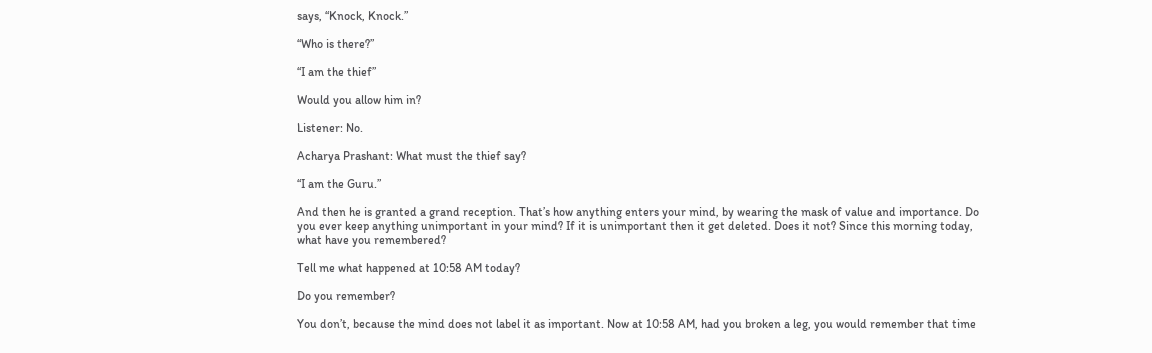says, “Knock, Knock.”

“Who is there?”

“I am the thief”

Would you allow him in?

Listener: No.

Acharya Prashant: What must the thief say?

“I am the Guru.”

And then he is granted a grand reception. That’s how anything enters your mind, by wearing the mask of value and importance. Do you ever keep anything unimportant in your mind? If it is unimportant then it get deleted. Does it not? Since this morning today, what have you remembered?

Tell me what happened at 10:58 AM today?

Do you remember?

You don’t, because the mind does not label it as important. Now at 10:58 AM, had you broken a leg, you would remember that time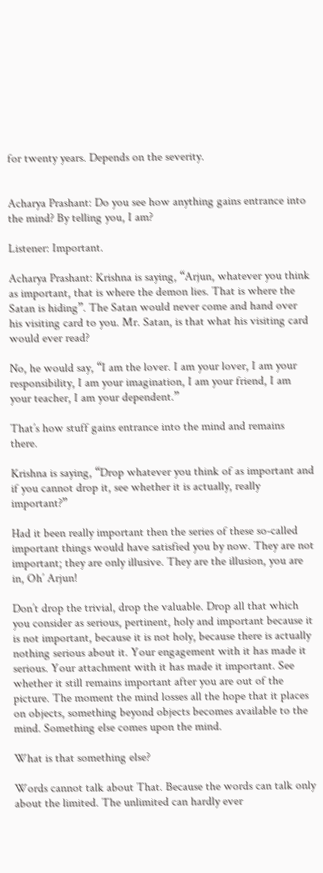for twenty years. Depends on the severity.


Acharya Prashant: Do you see how anything gains entrance into the mind? By telling you, I am?

Listener: Important.

Acharya Prashant: Krishna is saying, “Arjun, whatever you think as important, that is where the demon lies. That is where the Satan is hiding”. The Satan would never come and hand over his visiting card to you. Mr. Satan, is that what his visiting card would ever read?

No, he would say, “I am the lover. I am your lover, I am your responsibility, I am your imagination, I am your friend, I am your teacher, I am your dependent.”

That’s how stuff gains entrance into the mind and remains there.

Krishna is saying, “Drop whatever you think of as important and if you cannot drop it, see whether it is actually, really important?”

Had it been really important then the series of these so-called important things would have satisfied you by now. They are not important; they are only illusive. They are the illusion, you are in, Oh’ Arjun!

Don’t drop the trivial, drop the valuable. Drop all that which you consider as serious, pertinent, holy and important because it is not important, because it is not holy, because there is actually nothing serious about it. Your engagement with it has made it serious. Your attachment with it has made it important. See whether it still remains important after you are out of the picture. The moment the mind losses all the hope that it places on objects, something beyond objects becomes available to the mind. Something else comes upon the mind.

What is that something else?

Words cannot talk about That. Because the words can talk only about the limited. The unlimited can hardly ever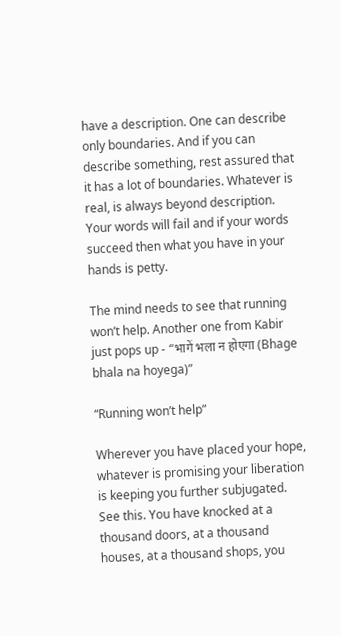have a description. One can describe only boundaries. And if you can describe something, rest assured that it has a lot of boundaries. Whatever is real, is always beyond description. Your words will fail and if your words succeed then what you have in your hands is petty.

The mind needs to see that running won’t help. Another one from Kabir just pops up - “भागें भला न होएगा (Bhage bhala na hoyega)”

“Running won’t help”

Wherever you have placed your hope, whatever is promising your liberation is keeping you further subjugated. See this. You have knocked at a thousand doors, at a thousand houses, at a thousand shops, you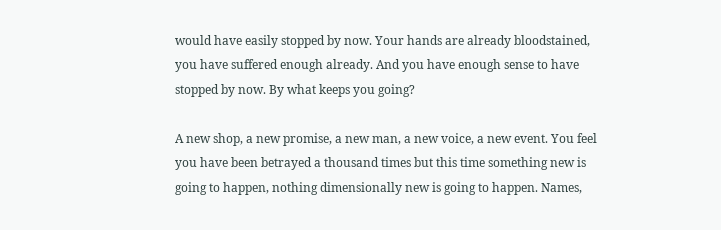would have easily stopped by now. Your hands are already bloodstained, you have suffered enough already. And you have enough sense to have stopped by now. By what keeps you going?

A new shop, a new promise, a new man, a new voice, a new event. You feel you have been betrayed a thousand times but this time something new is going to happen, nothing dimensionally new is going to happen. Names,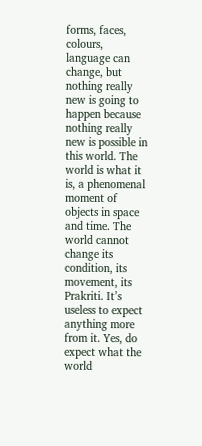forms, faces, colours, language can change, but nothing really new is going to happen because nothing really new is possible in this world. The world is what it is, a phenomenal moment of objects in space and time. The world cannot change its condition, its movement, its Prakriti. It’s useless to expect anything more from it. Yes, do expect what the world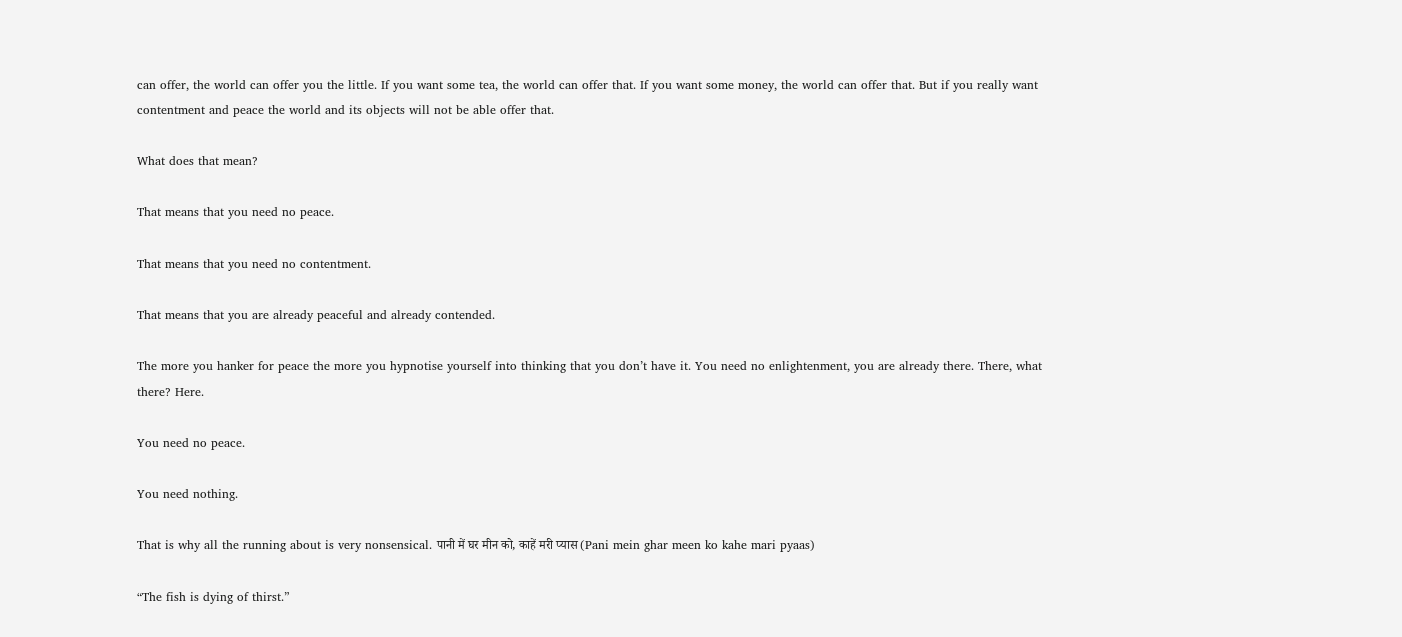can offer, the world can offer you the little. If you want some tea, the world can offer that. If you want some money, the world can offer that. But if you really want contentment and peace the world and its objects will not be able offer that.

What does that mean?

That means that you need no peace.

That means that you need no contentment.

That means that you are already peaceful and already contended.

The more you hanker for peace the more you hypnotise yourself into thinking that you don’t have it. You need no enlightenment, you are already there. There, what there? Here.

You need no peace.

You need nothing.

That is why all the running about is very nonsensical. पानी में घर मीन को, काहें मरी प्यास (Pani mein ghar meen ko kahe mari pyaas)

“The fish is dying of thirst.”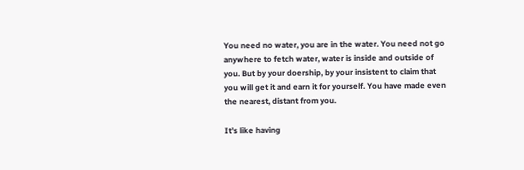You need no water, you are in the water. You need not go anywhere to fetch water, water is inside and outside of you. But by your doership, by your insistent to claim that you will get it and earn it for yourself. You have made even the nearest, distant from you.

It’s like having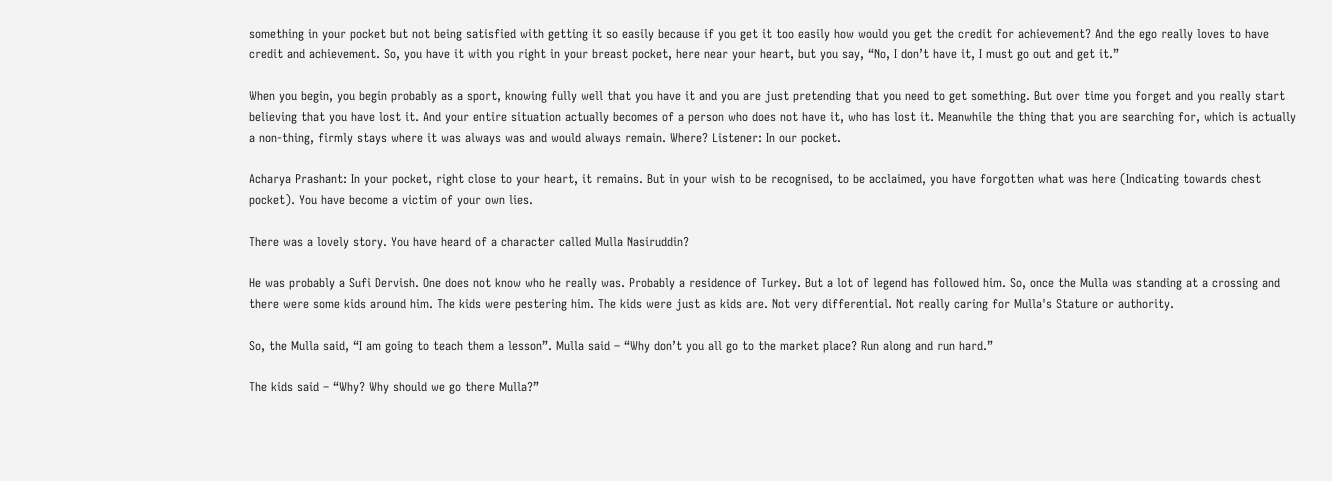something in your pocket but not being satisfied with getting it so easily because if you get it too easily how would you get the credit for achievement? And the ego really loves to have credit and achievement. So, you have it with you right in your breast pocket, here near your heart, but you say, “No, I don’t have it, I must go out and get it.”

When you begin, you begin probably as a sport, knowing fully well that you have it and you are just pretending that you need to get something. But over time you forget and you really start believing that you have lost it. And your entire situation actually becomes of a person who does not have it, who has lost it. Meanwhile the thing that you are searching for, which is actually a non-thing, firmly stays where it was always was and would always remain. Where? Listener: In our pocket.

Acharya Prashant: In your pocket, right close to your heart, it remains. But in your wish to be recognised, to be acclaimed, you have forgotten what was here (Indicating towards chest pocket). You have become a victim of your own lies.

There was a lovely story. You have heard of a character called Mulla Nasiruddin?

He was probably a Sufi Dervish. One does not know who he really was. Probably a residence of Turkey. But a lot of legend has followed him. So, once the Mulla was standing at a crossing and there were some kids around him. The kids were pestering him. The kids were just as kids are. Not very differential. Not really caring for Mulla's Stature or authority.

So, the Mulla said, “I am going to teach them a lesson”. Mulla said – “Why don’t you all go to the market place? Run along and run hard.”

The kids said – “Why? Why should we go there Mulla?”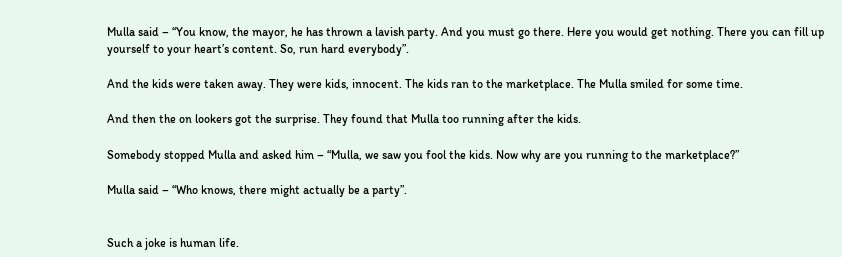Mulla said – “You know, the mayor, he has thrown a lavish party. And you must go there. Here you would get nothing. There you can fill up yourself to your heart’s content. So, run hard everybody”.

And the kids were taken away. They were kids, innocent. The kids ran to the marketplace. The Mulla smiled for some time.

And then the on lookers got the surprise. They found that Mulla too running after the kids.

Somebody stopped Mulla and asked him – “Mulla, we saw you fool the kids. Now why are you running to the marketplace?”

Mulla said – “Who knows, there might actually be a party”.


Such a joke is human life.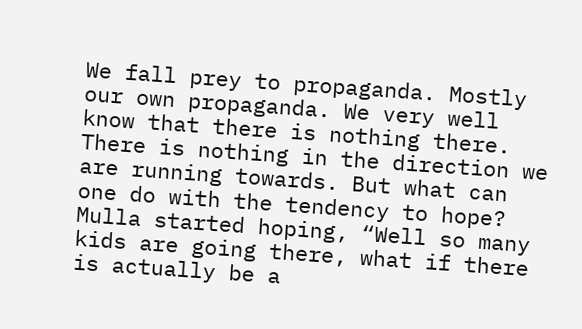We fall prey to propaganda. Mostly our own propaganda. We very well know that there is nothing there. There is nothing in the direction we are running towards. But what can one do with the tendency to hope? Mulla started hoping, “Well so many kids are going there, what if there is actually be a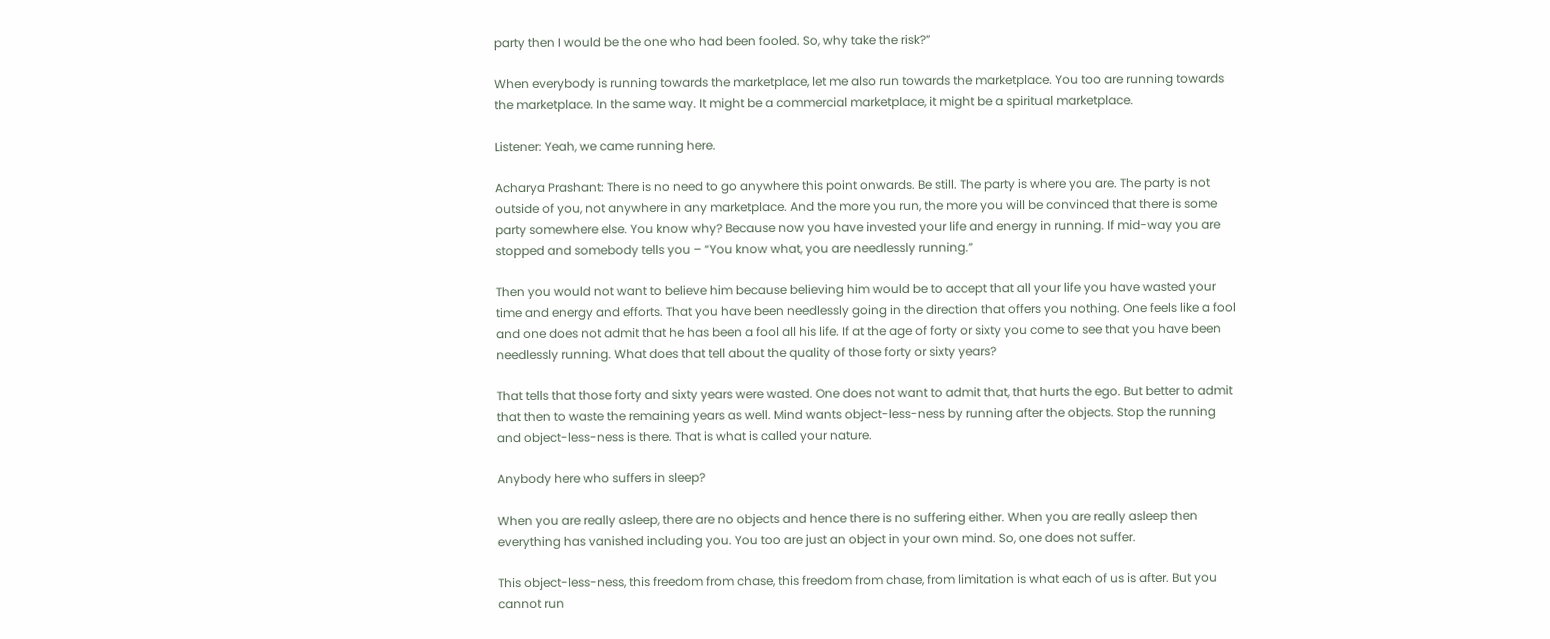party then I would be the one who had been fooled. So, why take the risk?”

When everybody is running towards the marketplace, let me also run towards the marketplace. You too are running towards the marketplace. In the same way. It might be a commercial marketplace, it might be a spiritual marketplace.

Listener: Yeah, we came running here.

Acharya Prashant: There is no need to go anywhere this point onwards. Be still. The party is where you are. The party is not outside of you, not anywhere in any marketplace. And the more you run, the more you will be convinced that there is some party somewhere else. You know why? Because now you have invested your life and energy in running. If mid-way you are stopped and somebody tells you – “You know what, you are needlessly running.”

Then you would not want to believe him because believing him would be to accept that all your life you have wasted your time and energy and efforts. That you have been needlessly going in the direction that offers you nothing. One feels like a fool and one does not admit that he has been a fool all his life. If at the age of forty or sixty you come to see that you have been needlessly running. What does that tell about the quality of those forty or sixty years?

That tells that those forty and sixty years were wasted. One does not want to admit that, that hurts the ego. But better to admit that then to waste the remaining years as well. Mind wants object-less-ness by running after the objects. Stop the running and object-less-ness is there. That is what is called your nature.

Anybody here who suffers in sleep?

When you are really asleep, there are no objects and hence there is no suffering either. When you are really asleep then everything has vanished including you. You too are just an object in your own mind. So, one does not suffer.

This object-less-ness, this freedom from chase, this freedom from chase, from limitation is what each of us is after. But you cannot run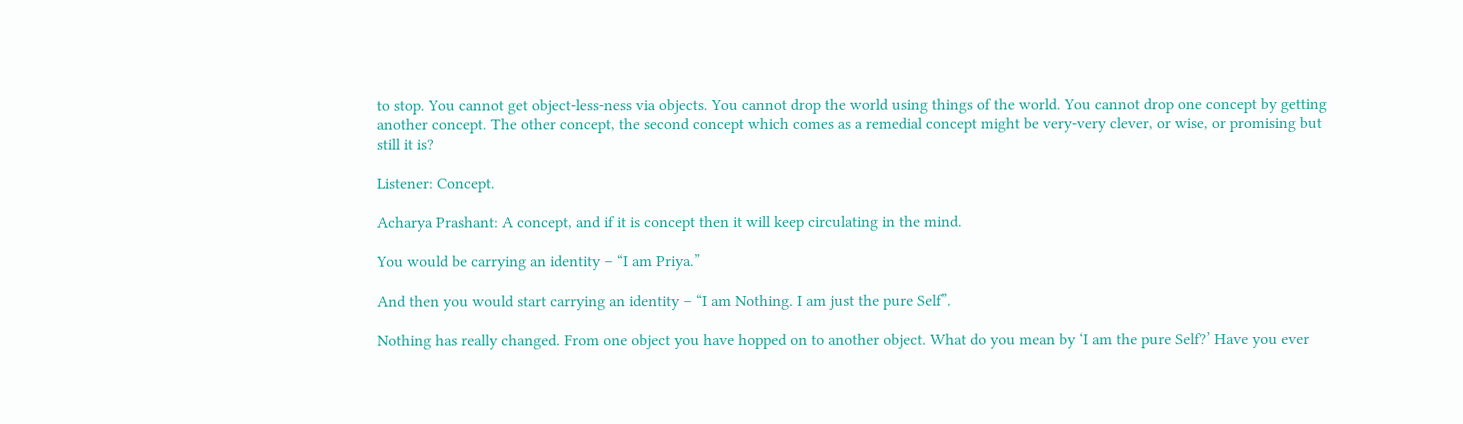to stop. You cannot get object-less-ness via objects. You cannot drop the world using things of the world. You cannot drop one concept by getting another concept. The other concept, the second concept which comes as a remedial concept might be very-very clever, or wise, or promising but still it is?

Listener: Concept.

Acharya Prashant: A concept, and if it is concept then it will keep circulating in the mind.

You would be carrying an identity – “I am Priya.”

And then you would start carrying an identity – “I am Nothing. I am just the pure Self”.

Nothing has really changed. From one object you have hopped on to another object. What do you mean by ‘I am the pure Self?’ Have you ever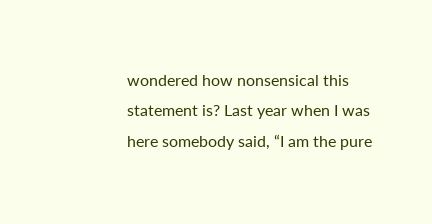wondered how nonsensical this statement is? Last year when I was here somebody said, “I am the pure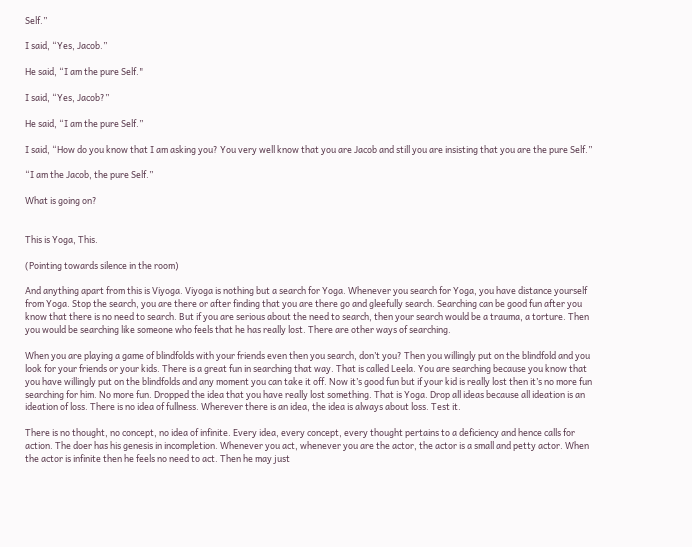Self.”

I said, “Yes, Jacob.”

He said, “I am the pure Self."

I said, “Yes, Jacob?”

He said, “I am the pure Self.”

I said, “How do you know that I am asking you? You very well know that you are Jacob and still you are insisting that you are the pure Self.”

“I am the Jacob, the pure Self.”

What is going on?


This is Yoga, This.

(Pointing towards silence in the room)

And anything apart from this is Viyoga. Viyoga is nothing but a search for Yoga. Whenever you search for Yoga, you have distance yourself from Yoga. Stop the search, you are there or after finding that you are there go and gleefully search. Searching can be good fun after you know that there is no need to search. But if you are serious about the need to search, then your search would be a trauma, a torture. Then you would be searching like someone who feels that he has really lost. There are other ways of searching.

When you are playing a game of blindfolds with your friends even then you search, don’t you? Then you willingly put on the blindfold and you look for your friends or your kids. There is a great fun in searching that way. That is called Leela. You are searching because you know that you have willingly put on the blindfolds and any moment you can take it off. Now it’s good fun but if your kid is really lost then it’s no more fun searching for him. No more fun. Dropped the idea that you have really lost something. That is Yoga. Drop all ideas because all ideation is an ideation of loss. There is no idea of fullness. Wherever there is an idea, the idea is always about loss. Test it.

There is no thought, no concept, no idea of infinite. Every idea, every concept, every thought pertains to a deficiency and hence calls for action. The doer has his genesis in incompletion. Whenever you act, whenever you are the actor, the actor is a small and petty actor. When the actor is infinite then he feels no need to act. Then he may just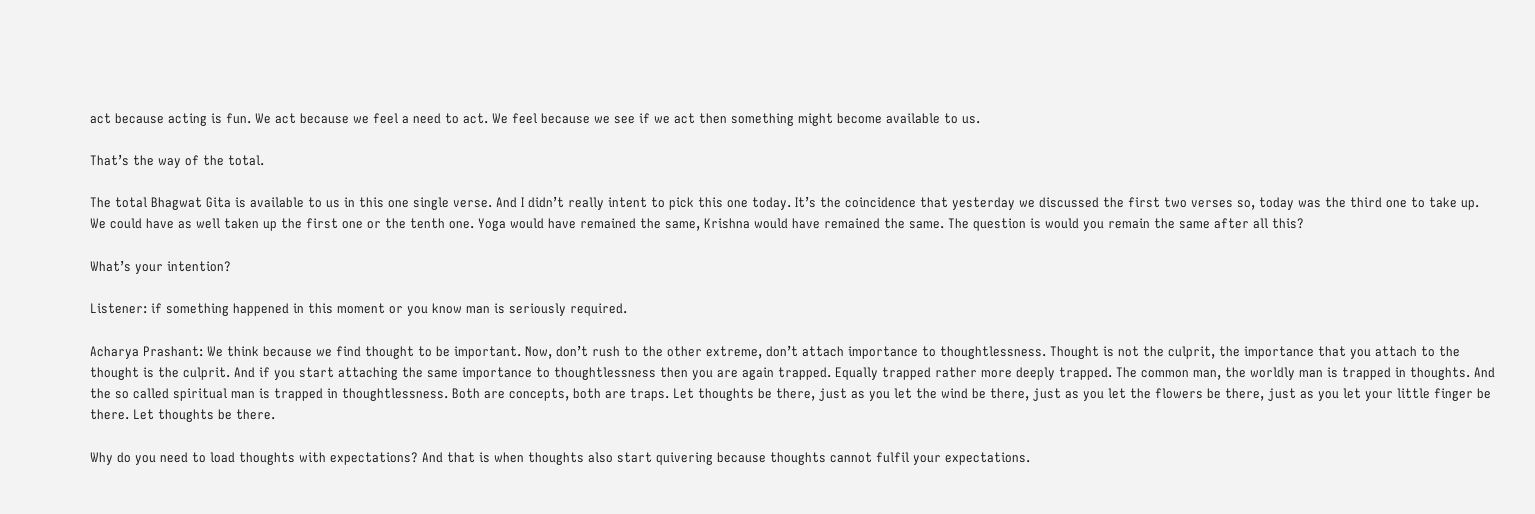act because acting is fun. We act because we feel a need to act. We feel because we see if we act then something might become available to us.

That’s the way of the total.

The total Bhagwat Gita is available to us in this one single verse. And I didn’t really intent to pick this one today. It’s the coincidence that yesterday we discussed the first two verses so, today was the third one to take up. We could have as well taken up the first one or the tenth one. Yoga would have remained the same, Krishna would have remained the same. The question is would you remain the same after all this?

What’s your intention?

Listener: if something happened in this moment or you know man is seriously required.

Acharya Prashant: We think because we find thought to be important. Now, don’t rush to the other extreme, don’t attach importance to thoughtlessness. Thought is not the culprit, the importance that you attach to the thought is the culprit. And if you start attaching the same importance to thoughtlessness then you are again trapped. Equally trapped rather more deeply trapped. The common man, the worldly man is trapped in thoughts. And the so called spiritual man is trapped in thoughtlessness. Both are concepts, both are traps. Let thoughts be there, just as you let the wind be there, just as you let the flowers be there, just as you let your little finger be there. Let thoughts be there.

Why do you need to load thoughts with expectations? And that is when thoughts also start quivering because thoughts cannot fulfil your expectations.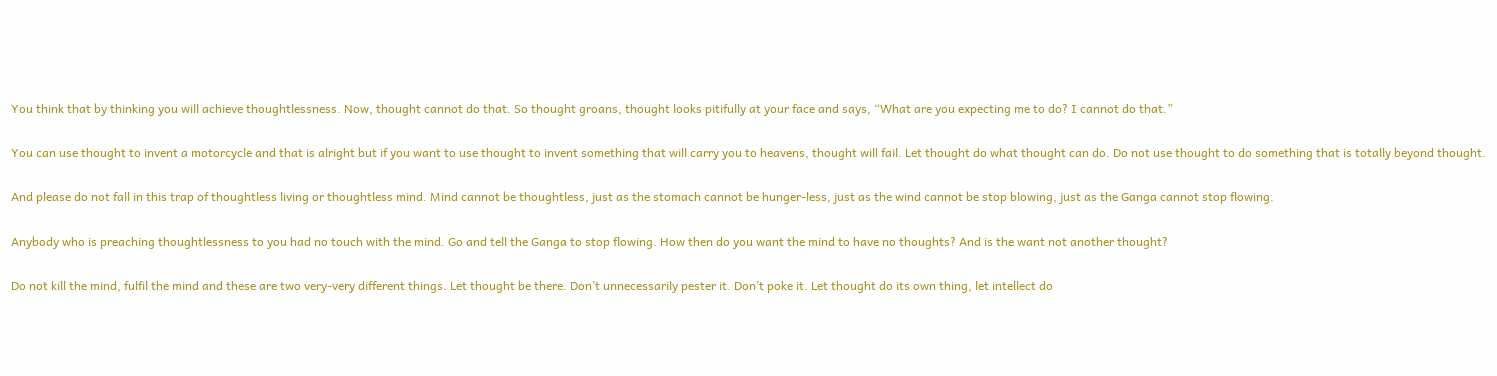You think that by thinking you will achieve thoughtlessness. Now, thought cannot do that. So thought groans, thought looks pitifully at your face and says, “What are you expecting me to do? I cannot do that.”

You can use thought to invent a motorcycle and that is alright but if you want to use thought to invent something that will carry you to heavens, thought will fail. Let thought do what thought can do. Do not use thought to do something that is totally beyond thought.

And please do not fall in this trap of thoughtless living or thoughtless mind. Mind cannot be thoughtless, just as the stomach cannot be hunger-less, just as the wind cannot be stop blowing, just as the Ganga cannot stop flowing.

Anybody who is preaching thoughtlessness to you had no touch with the mind. Go and tell the Ganga to stop flowing. How then do you want the mind to have no thoughts? And is the want not another thought?

Do not kill the mind, fulfil the mind and these are two very-very different things. Let thought be there. Don’t unnecessarily pester it. Don’t poke it. Let thought do its own thing, let intellect do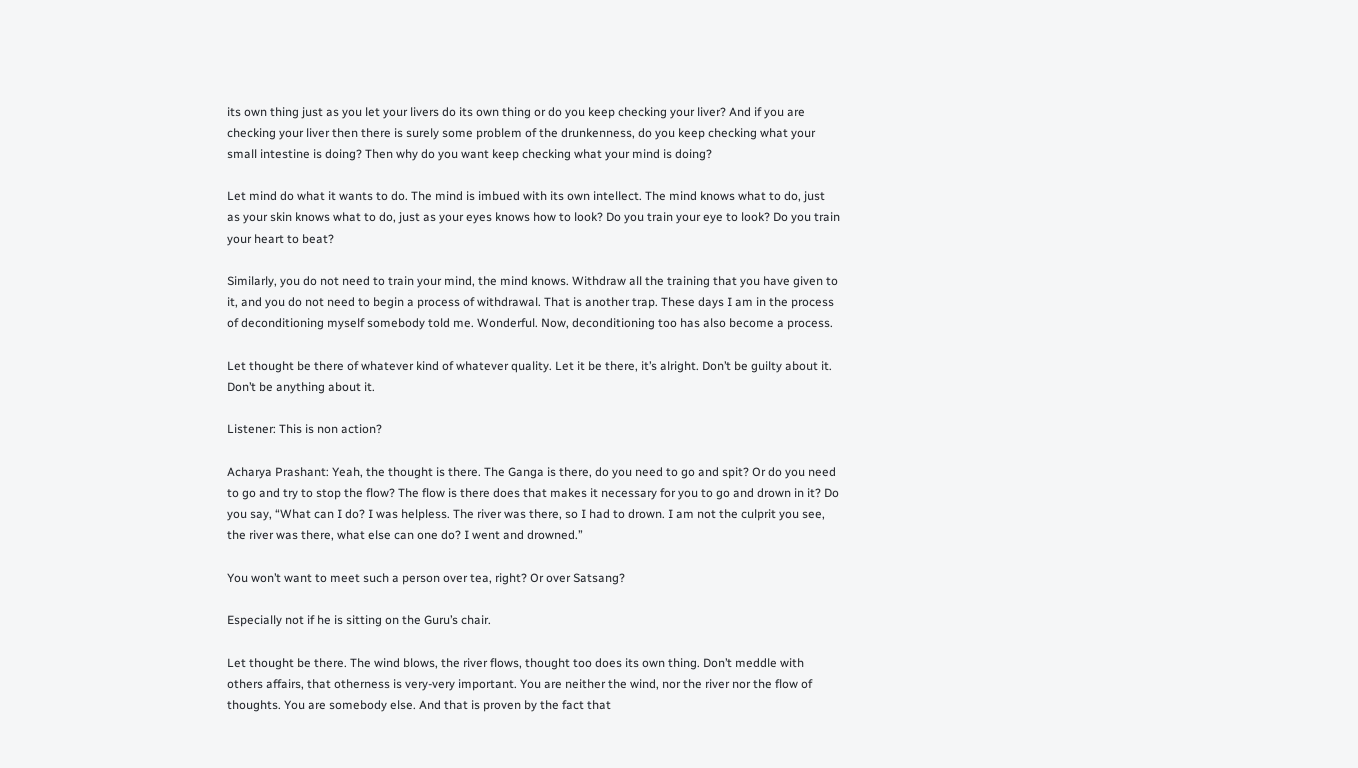its own thing just as you let your livers do its own thing or do you keep checking your liver? And if you are checking your liver then there is surely some problem of the drunkenness, do you keep checking what your small intestine is doing? Then why do you want keep checking what your mind is doing?

Let mind do what it wants to do. The mind is imbued with its own intellect. The mind knows what to do, just as your skin knows what to do, just as your eyes knows how to look? Do you train your eye to look? Do you train your heart to beat?

Similarly, you do not need to train your mind, the mind knows. Withdraw all the training that you have given to it, and you do not need to begin a process of withdrawal. That is another trap. These days I am in the process of deconditioning myself somebody told me. Wonderful. Now, deconditioning too has also become a process.

Let thought be there of whatever kind of whatever quality. Let it be there, it’s alright. Don’t be guilty about it. Don’t be anything about it.

Listener: This is non action?

Acharya Prashant: Yeah, the thought is there. The Ganga is there, do you need to go and spit? Or do you need to go and try to stop the flow? The flow is there does that makes it necessary for you to go and drown in it? Do you say, “What can I do? I was helpless. The river was there, so I had to drown. I am not the culprit you see, the river was there, what else can one do? I went and drowned.”

You won’t want to meet such a person over tea, right? Or over Satsang?

Especially not if he is sitting on the Guru’s chair.

Let thought be there. The wind blows, the river flows, thought too does its own thing. Don’t meddle with others affairs, that otherness is very-very important. You are neither the wind, nor the river nor the flow of thoughts. You are somebody else. And that is proven by the fact that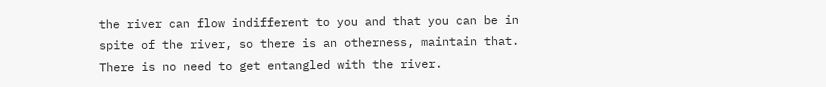the river can flow indifferent to you and that you can be in spite of the river, so there is an otherness, maintain that. There is no need to get entangled with the river.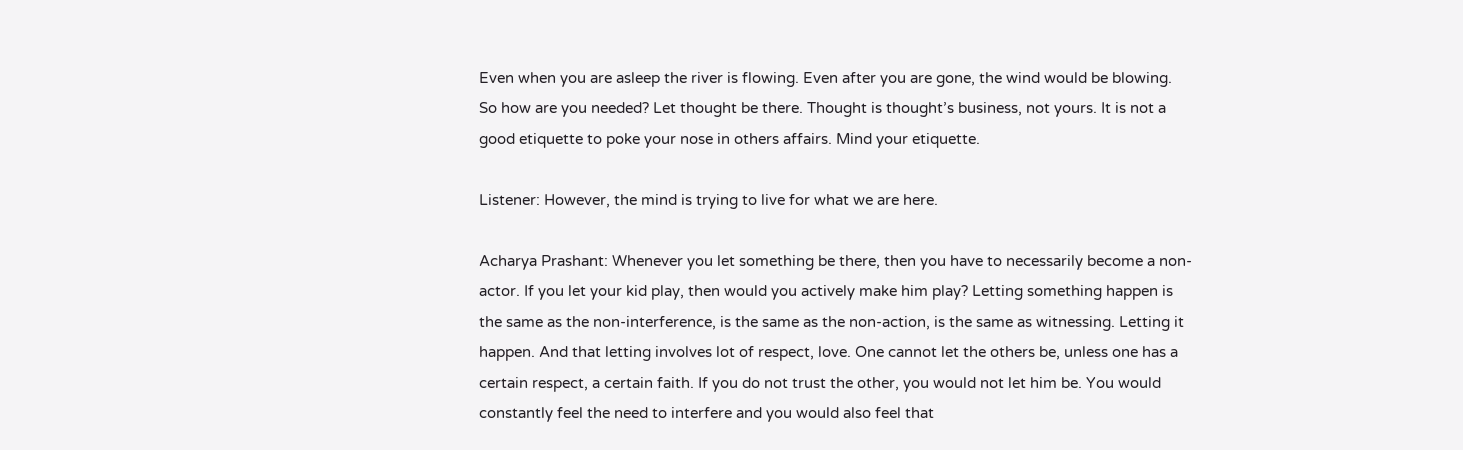Even when you are asleep the river is flowing. Even after you are gone, the wind would be blowing. So how are you needed? Let thought be there. Thought is thought’s business, not yours. It is not a good etiquette to poke your nose in others affairs. Mind your etiquette.

Listener: However, the mind is trying to live for what we are here.

Acharya Prashant: Whenever you let something be there, then you have to necessarily become a non-actor. If you let your kid play, then would you actively make him play? Letting something happen is the same as the non-interference, is the same as the non-action, is the same as witnessing. Letting it happen. And that letting involves lot of respect, love. One cannot let the others be, unless one has a certain respect, a certain faith. If you do not trust the other, you would not let him be. You would constantly feel the need to interfere and you would also feel that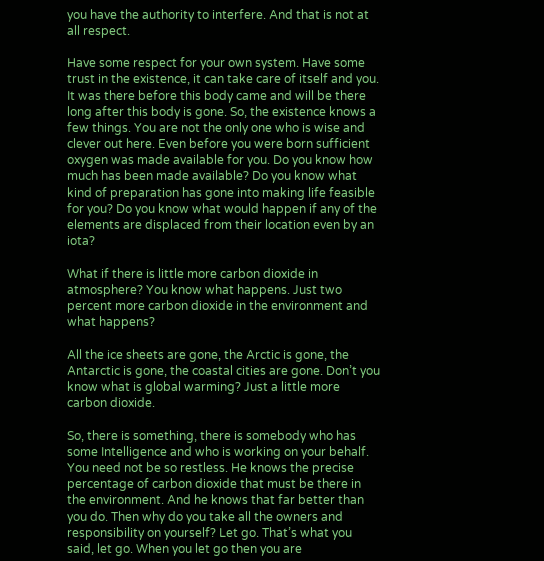you have the authority to interfere. And that is not at all respect.

Have some respect for your own system. Have some trust in the existence, it can take care of itself and you. It was there before this body came and will be there long after this body is gone. So, the existence knows a few things. You are not the only one who is wise and clever out here. Even before you were born sufficient oxygen was made available for you. Do you know how much has been made available? Do you know what kind of preparation has gone into making life feasible for you? Do you know what would happen if any of the elements are displaced from their location even by an iota?

What if there is little more carbon dioxide in atmosphere? You know what happens. Just two percent more carbon dioxide in the environment and what happens?

All the ice sheets are gone, the Arctic is gone, the Antarctic is gone, the coastal cities are gone. Don’t you know what is global warming? Just a little more carbon dioxide.

So, there is something, there is somebody who has some Intelligence and who is working on your behalf. You need not be so restless. He knows the precise percentage of carbon dioxide that must be there in the environment. And he knows that far better than you do. Then why do you take all the owners and responsibility on yourself? Let go. That’s what you said, let go. When you let go then you are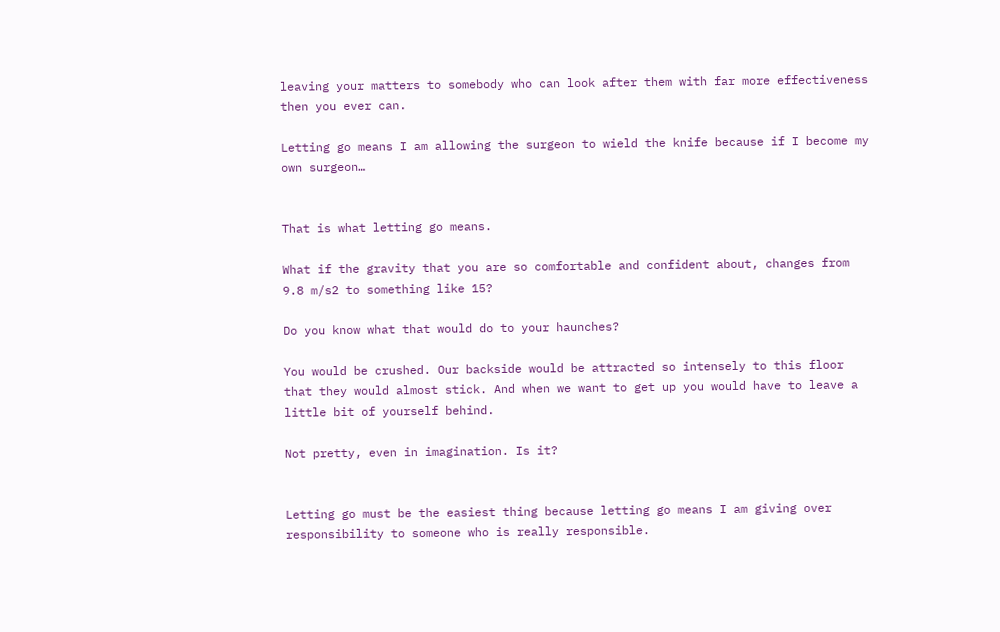leaving your matters to somebody who can look after them with far more effectiveness then you ever can.

Letting go means I am allowing the surgeon to wield the knife because if I become my own surgeon…


That is what letting go means.

What if the gravity that you are so comfortable and confident about, changes from 9.8 m/s2 to something like 15?

Do you know what that would do to your haunches?

You would be crushed. Our backside would be attracted so intensely to this floor that they would almost stick. And when we want to get up you would have to leave a little bit of yourself behind.

Not pretty, even in imagination. Is it?


Letting go must be the easiest thing because letting go means I am giving over responsibility to someone who is really responsible.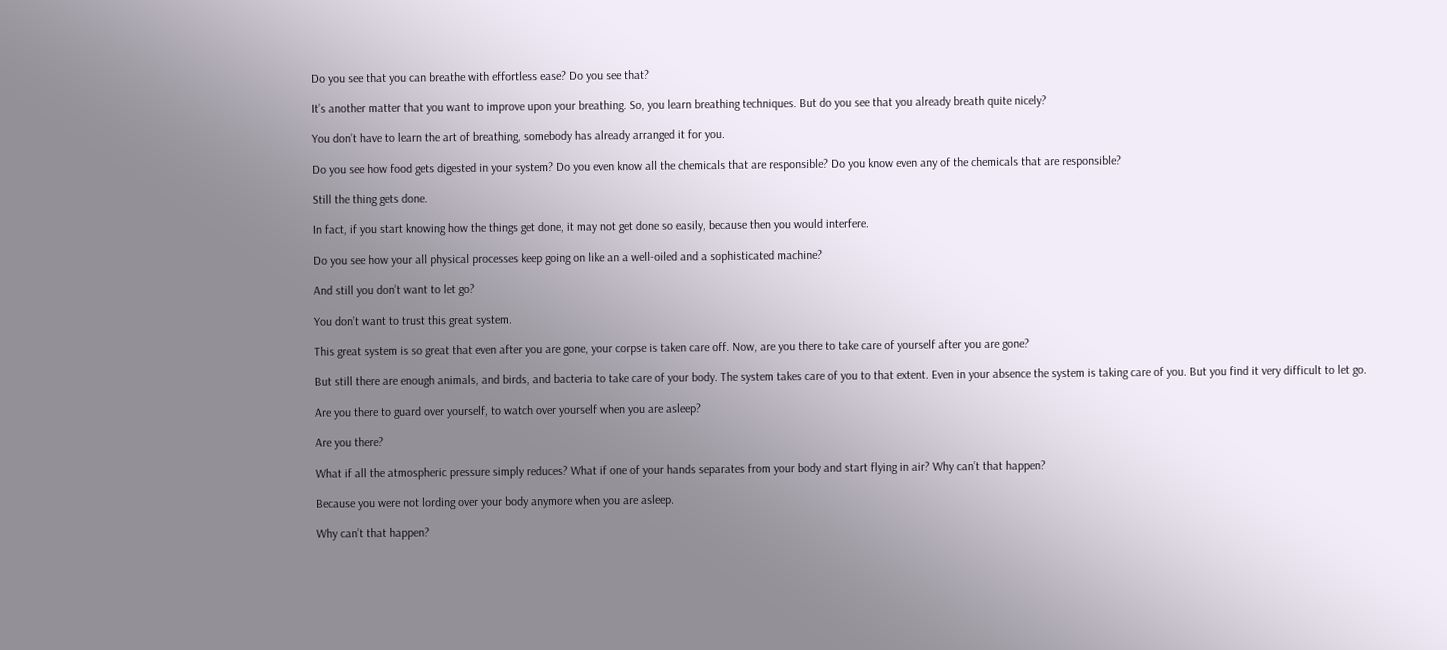Do you see that you can breathe with effortless ease? Do you see that?

It’s another matter that you want to improve upon your breathing. So, you learn breathing techniques. But do you see that you already breath quite nicely?

You don’t have to learn the art of breathing, somebody has already arranged it for you.

Do you see how food gets digested in your system? Do you even know all the chemicals that are responsible? Do you know even any of the chemicals that are responsible?

Still the thing gets done.

In fact, if you start knowing how the things get done, it may not get done so easily, because then you would interfere.

Do you see how your all physical processes keep going on like an a well-oiled and a sophisticated machine?

And still you don’t want to let go?

You don’t want to trust this great system.

This great system is so great that even after you are gone, your corpse is taken care off. Now, are you there to take care of yourself after you are gone?

But still there are enough animals, and birds, and bacteria to take care of your body. The system takes care of you to that extent. Even in your absence the system is taking care of you. But you find it very difficult to let go.

Are you there to guard over yourself, to watch over yourself when you are asleep?

Are you there?

What if all the atmospheric pressure simply reduces? What if one of your hands separates from your body and start flying in air? Why can’t that happen?

Because you were not lording over your body anymore when you are asleep.

Why can’t that happen?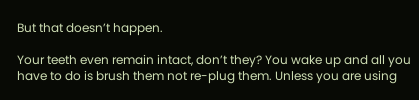But that doesn’t happen.

Your teeth even remain intact, don’t they? You wake up and all you have to do is brush them not re-plug them. Unless you are using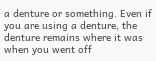a denture or something. Even if you are using a denture, the denture remains where it was when you went off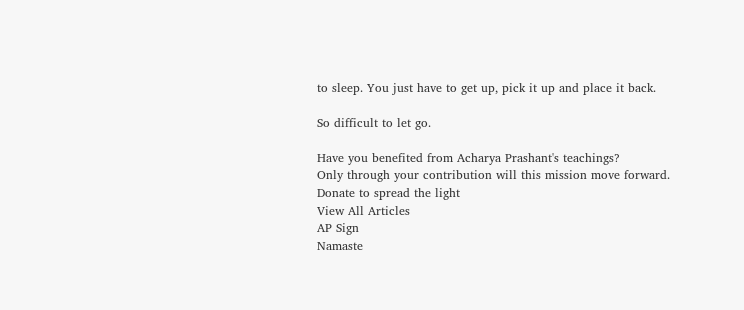to sleep. You just have to get up, pick it up and place it back.

So difficult to let go.

Have you benefited from Acharya Prashant's teachings?
Only through your contribution will this mission move forward.
Donate to spread the light
View All Articles
AP Sign
Namaste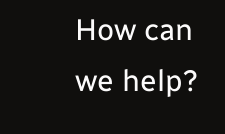How can we help?